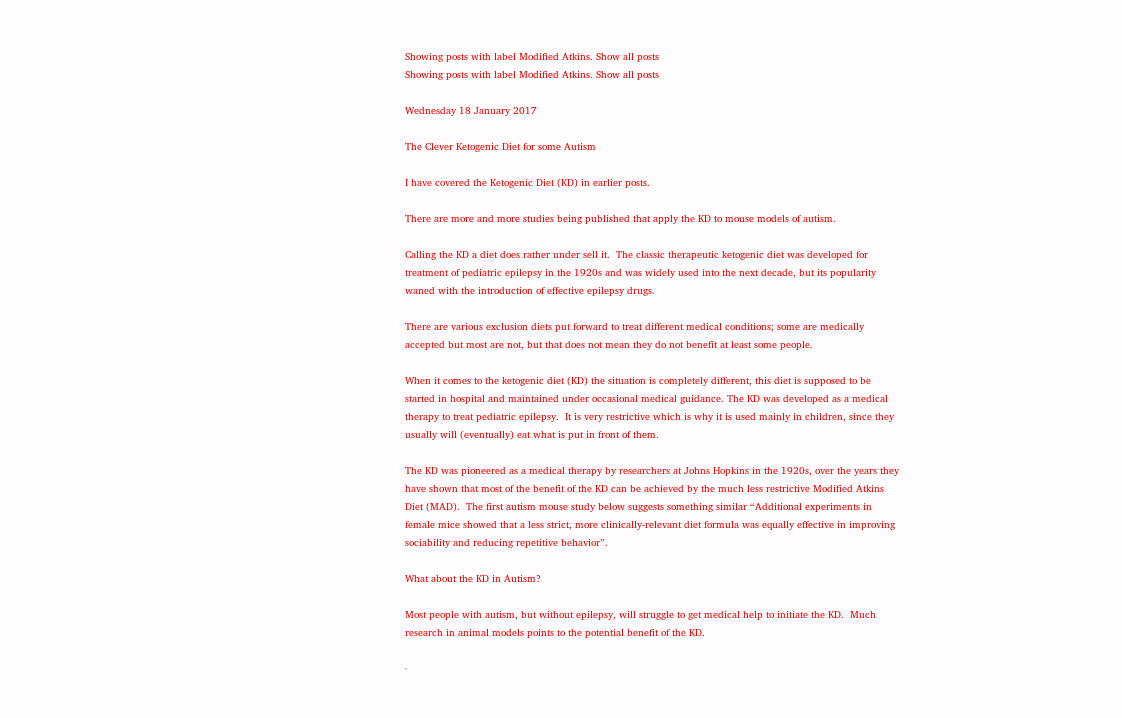Showing posts with label Modified Atkins. Show all posts
Showing posts with label Modified Atkins. Show all posts

Wednesday 18 January 2017

The Clever Ketogenic Diet for some Autism

I have covered the Ketogenic Diet (KD) in earlier posts.

There are more and more studies being published that apply the KD to mouse models of autism.

Calling the KD a diet does rather under sell it.  The classic therapeutic ketogenic diet was developed for treatment of pediatric epilepsy in the 1920s and was widely used into the next decade, but its popularity waned with the introduction of effective epilepsy drugs.

There are various exclusion diets put forward to treat different medical conditions; some are medically accepted but most are not, but that does not mean they do not benefit at least some people.

When it comes to the ketogenic diet (KD) the situation is completely different, this diet is supposed to be started in hospital and maintained under occasional medical guidance. The KD was developed as a medical therapy to treat pediatric epilepsy.  It is very restrictive which is why it is used mainly in children, since they usually will (eventually) eat what is put in front of them.

The KD was pioneered as a medical therapy by researchers at Johns Hopkins in the 1920s, over the years they have shown that most of the benefit of the KD can be achieved by the much less restrictive Modified Atkins Diet (MAD).  The first autism mouse study below suggests something similar “Additional experiments in female mice showed that a less strict, more clinically-relevant diet formula was equally effective in improving sociability and reducing repetitive behavior”.

What about the KD in Autism?

Most people with autism, but without epilepsy, will struggle to get medical help to initiate the KD.  Much research in animal models points to the potential benefit of the KD.

·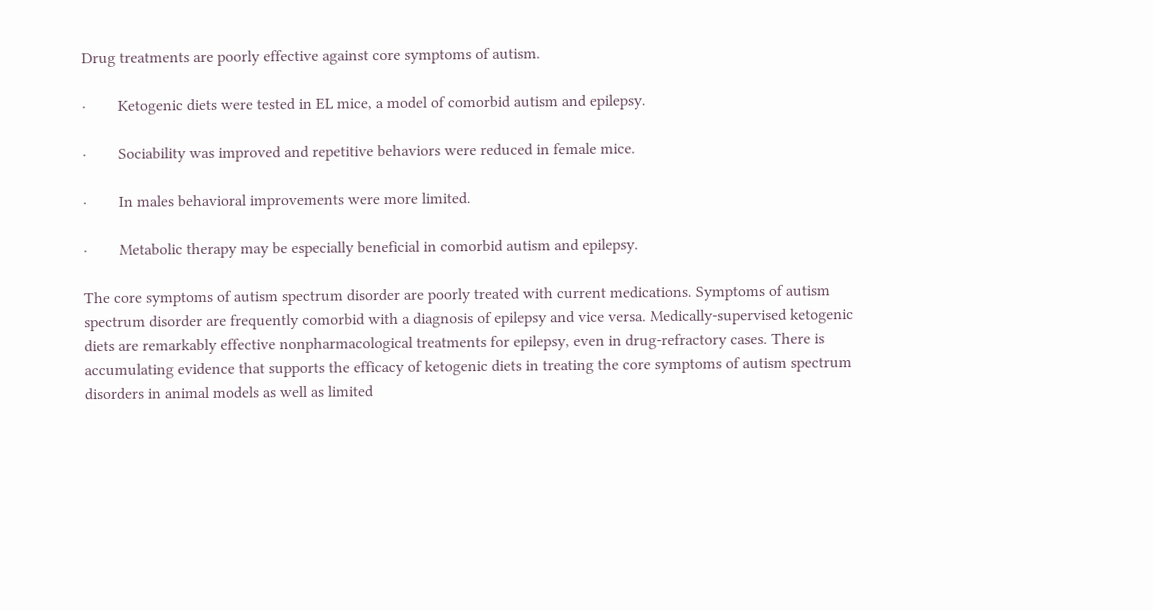Drug treatments are poorly effective against core symptoms of autism.

·        Ketogenic diets were tested in EL mice, a model of comorbid autism and epilepsy.

·        Sociability was improved and repetitive behaviors were reduced in female mice.

·        In males behavioral improvements were more limited.

·        Metabolic therapy may be especially beneficial in comorbid autism and epilepsy.

The core symptoms of autism spectrum disorder are poorly treated with current medications. Symptoms of autism spectrum disorder are frequently comorbid with a diagnosis of epilepsy and vice versa. Medically-supervised ketogenic diets are remarkably effective nonpharmacological treatments for epilepsy, even in drug-refractory cases. There is accumulating evidence that supports the efficacy of ketogenic diets in treating the core symptoms of autism spectrum disorders in animal models as well as limited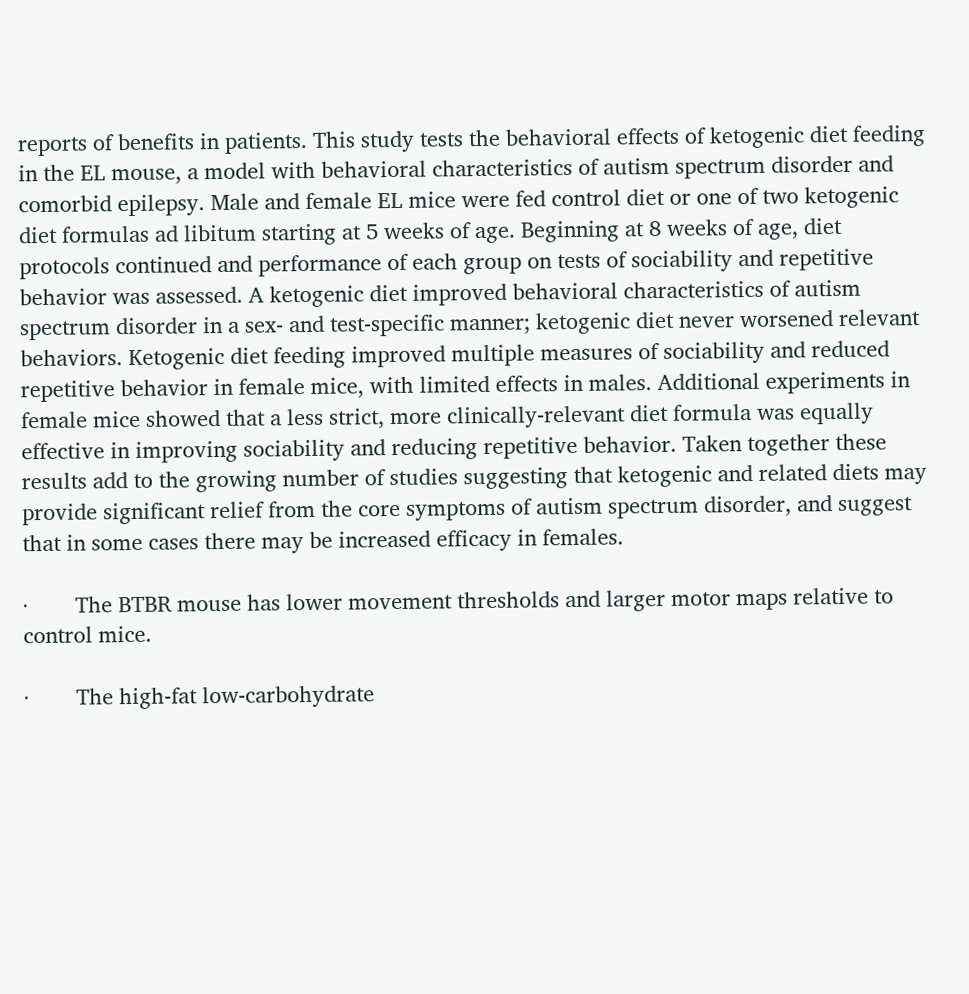reports of benefits in patients. This study tests the behavioral effects of ketogenic diet feeding in the EL mouse, a model with behavioral characteristics of autism spectrum disorder and comorbid epilepsy. Male and female EL mice were fed control diet or one of two ketogenic diet formulas ad libitum starting at 5 weeks of age. Beginning at 8 weeks of age, diet protocols continued and performance of each group on tests of sociability and repetitive behavior was assessed. A ketogenic diet improved behavioral characteristics of autism spectrum disorder in a sex- and test-specific manner; ketogenic diet never worsened relevant behaviors. Ketogenic diet feeding improved multiple measures of sociability and reduced repetitive behavior in female mice, with limited effects in males. Additional experiments in female mice showed that a less strict, more clinically-relevant diet formula was equally effective in improving sociability and reducing repetitive behavior. Taken together these results add to the growing number of studies suggesting that ketogenic and related diets may provide significant relief from the core symptoms of autism spectrum disorder, and suggest that in some cases there may be increased efficacy in females.

·        The BTBR mouse has lower movement thresholds and larger motor maps relative to control mice.

·        The high-fat low-carbohydrate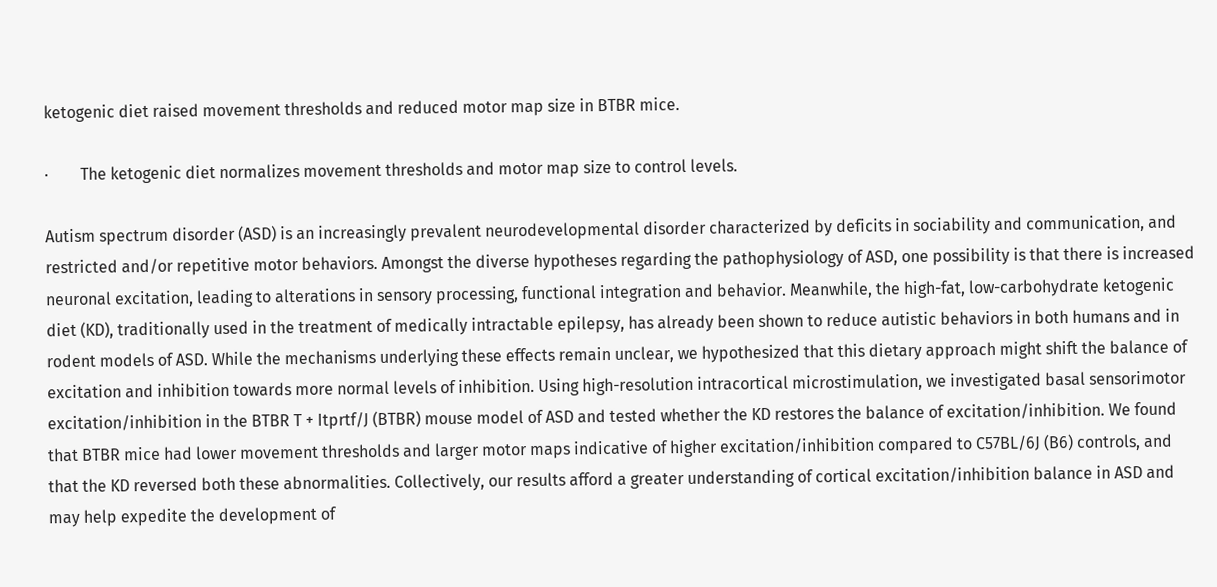ketogenic diet raised movement thresholds and reduced motor map size in BTBR mice.

·        The ketogenic diet normalizes movement thresholds and motor map size to control levels.

Autism spectrum disorder (ASD) is an increasingly prevalent neurodevelopmental disorder characterized by deficits in sociability and communication, and restricted and/or repetitive motor behaviors. Amongst the diverse hypotheses regarding the pathophysiology of ASD, one possibility is that there is increased neuronal excitation, leading to alterations in sensory processing, functional integration and behavior. Meanwhile, the high-fat, low-carbohydrate ketogenic diet (KD), traditionally used in the treatment of medically intractable epilepsy, has already been shown to reduce autistic behaviors in both humans and in rodent models of ASD. While the mechanisms underlying these effects remain unclear, we hypothesized that this dietary approach might shift the balance of excitation and inhibition towards more normal levels of inhibition. Using high-resolution intracortical microstimulation, we investigated basal sensorimotor excitation/inhibition in the BTBR T + Itprtf/J (BTBR) mouse model of ASD and tested whether the KD restores the balance of excitation/inhibition. We found that BTBR mice had lower movement thresholds and larger motor maps indicative of higher excitation/inhibition compared to C57BL/6J (B6) controls, and that the KD reversed both these abnormalities. Collectively, our results afford a greater understanding of cortical excitation/inhibition balance in ASD and may help expedite the development of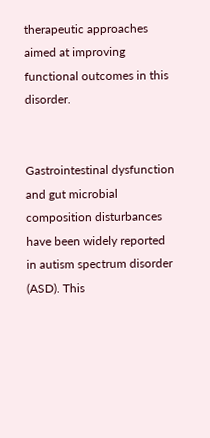therapeutic approaches aimed at improving functional outcomes in this disorder.


Gastrointestinal dysfunction and gut microbial composition disturbances have been widely reported in autism spectrum disorder (ASD). This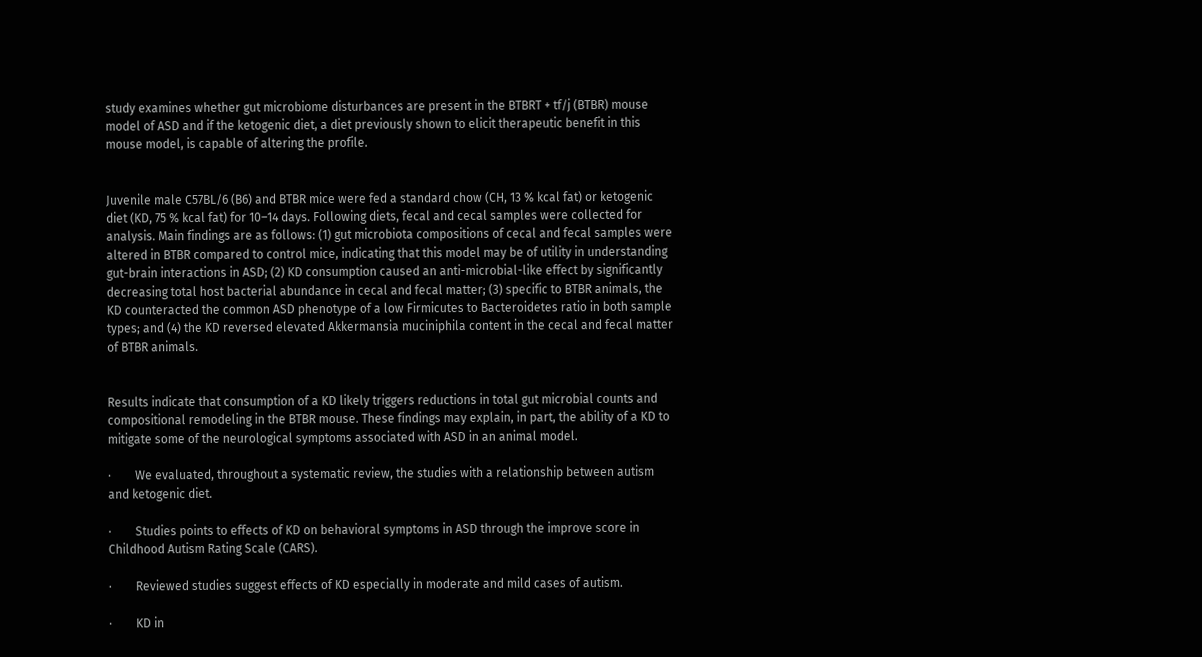study examines whether gut microbiome disturbances are present in the BTBRT + tf/j (BTBR) mouse model of ASD and if the ketogenic diet, a diet previously shown to elicit therapeutic benefit in this mouse model, is capable of altering the profile.


Juvenile male C57BL/6 (B6) and BTBR mice were fed a standard chow (CH, 13 % kcal fat) or ketogenic diet (KD, 75 % kcal fat) for 10–14 days. Following diets, fecal and cecal samples were collected for analysis. Main findings are as follows: (1) gut microbiota compositions of cecal and fecal samples were altered in BTBR compared to control mice, indicating that this model may be of utility in understanding gut-brain interactions in ASD; (2) KD consumption caused an anti-microbial-like effect by significantly decreasing total host bacterial abundance in cecal and fecal matter; (3) specific to BTBR animals, the KD counteracted the common ASD phenotype of a low Firmicutes to Bacteroidetes ratio in both sample types; and (4) the KD reversed elevated Akkermansia muciniphila content in the cecal and fecal matter of BTBR animals.


Results indicate that consumption of a KD likely triggers reductions in total gut microbial counts and compositional remodeling in the BTBR mouse. These findings may explain, in part, the ability of a KD to mitigate some of the neurological symptoms associated with ASD in an animal model.

·        We evaluated, throughout a systematic review, the studies with a relationship between autism and ketogenic diet.

·        Studies points to effects of KD on behavioral symptoms in ASD through the improve score in Childhood Autism Rating Scale (CARS).

·        Reviewed studies suggest effects of KD especially in moderate and mild cases of autism.

·        KD in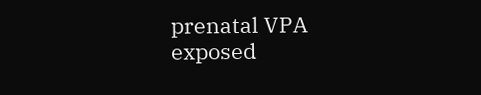prenatal VPA exposed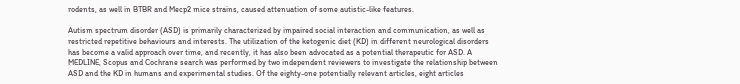rodents, as well in BTBR and Mecp2 mice strains, caused attenuation of some autistic-like features.

Autism spectrum disorder (ASD) is primarily characterized by impaired social interaction and communication, as well as restricted repetitive behaviours and interests. The utilization of the ketogenic diet (KD) in different neurological disorders has become a valid approach over time, and recently, it has also been advocated as a potential therapeutic for ASD. A MEDLINE, Scopus and Cochrane search was performed by two independent reviewers to investigate the relationship between ASD and the KD in humans and experimental studies. Of the eighty-one potentially relevant articles, eight articles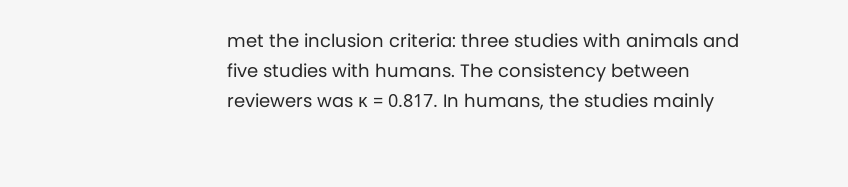met the inclusion criteria: three studies with animals and five studies with humans. The consistency between reviewers was κ = 0.817. In humans, the studies mainly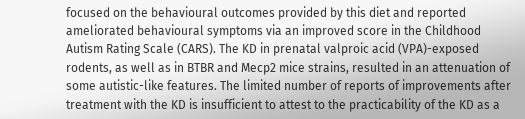focused on the behavioural outcomes provided by this diet and reported ameliorated behavioural symptoms via an improved score in the Childhood Autism Rating Scale (CARS). The KD in prenatal valproic acid (VPA)-exposed rodents, as well as in BTBR and Mecp2 mice strains, resulted in an attenuation of some autistic-like features. The limited number of reports of improvements after treatment with the KD is insufficient to attest to the practicability of the KD as a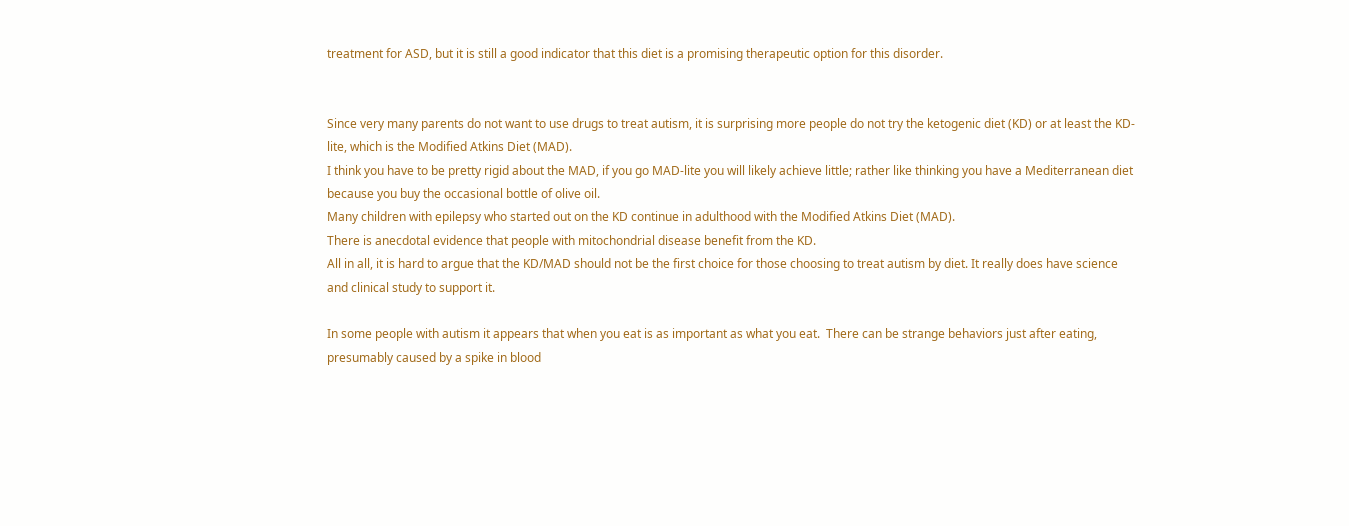treatment for ASD, but it is still a good indicator that this diet is a promising therapeutic option for this disorder.


Since very many parents do not want to use drugs to treat autism, it is surprising more people do not try the ketogenic diet (KD) or at least the KD-lite, which is the Modified Atkins Diet (MAD).
I think you have to be pretty rigid about the MAD, if you go MAD-lite you will likely achieve little; rather like thinking you have a Mediterranean diet because you buy the occasional bottle of olive oil.
Many children with epilepsy who started out on the KD continue in adulthood with the Modified Atkins Diet (MAD).
There is anecdotal evidence that people with mitochondrial disease benefit from the KD.
All in all, it is hard to argue that the KD/MAD should not be the first choice for those choosing to treat autism by diet. It really does have science and clinical study to support it.

In some people with autism it appears that when you eat is as important as what you eat.  There can be strange behaviors just after eating, presumably caused by a spike in blood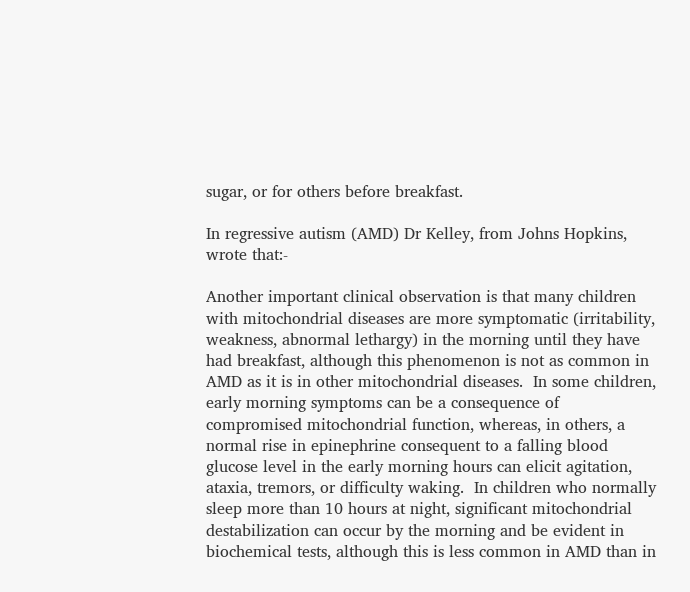sugar, or for others before breakfast.

In regressive autism (AMD) Dr Kelley, from Johns Hopkins, wrote that:-

Another important clinical observation is that many children with mitochondrial diseases are more symptomatic (irritability, weakness, abnormal lethargy) in the morning until they have had breakfast, although this phenomenon is not as common in AMD as it is in other mitochondrial diseases.  In some children, early morning symptoms can be a consequence of compromised mitochondrial function, whereas, in others, a normal rise in epinephrine consequent to a falling blood glucose level in the early morning hours can elicit agitation, ataxia, tremors, or difficulty waking.  In children who normally sleep more than 10 hours at night, significant mitochondrial destabilization can occur by the morning and be evident in biochemical tests, although this is less common in AMD than in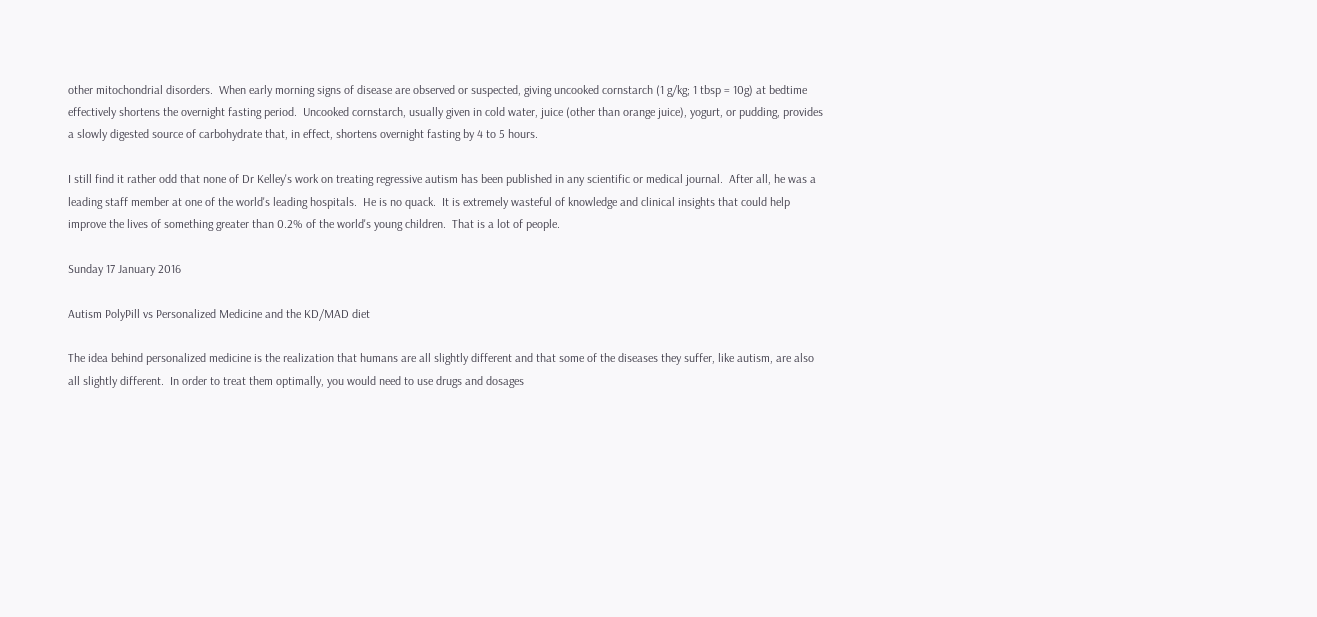other mitochondrial disorders.  When early morning signs of disease are observed or suspected, giving uncooked cornstarch (1 g/kg; 1 tbsp = 10g) at bedtime effectively shortens the overnight fasting period.  Uncooked cornstarch, usually given in cold water, juice (other than orange juice), yogurt, or pudding, provides a slowly digested source of carbohydrate that, in effect, shortens overnight fasting by 4 to 5 hours.

I still find it rather odd that none of Dr Kelley's work on treating regressive autism has been published in any scientific or medical journal.  After all, he was a leading staff member at one of the world's leading hospitals.  He is no quack.  It is extremely wasteful of knowledge and clinical insights that could help improve the lives of something greater than 0.2% of the world's young children.  That is a lot of people.

Sunday 17 January 2016

Autism PolyPill vs Personalized Medicine and the KD/MAD diet

The idea behind personalized medicine is the realization that humans are all slightly different and that some of the diseases they suffer, like autism, are also all slightly different.  In order to treat them optimally, you would need to use drugs and dosages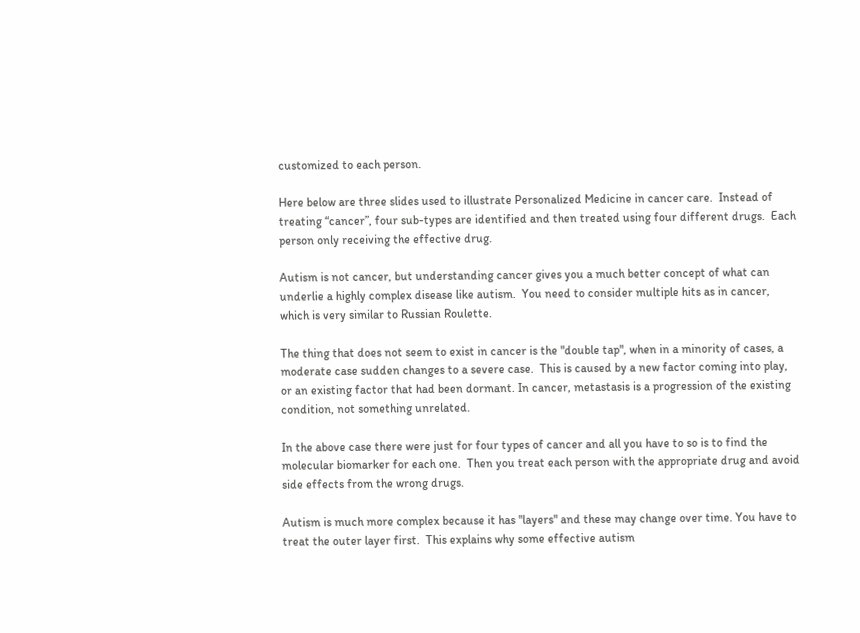customized to each person.

Here below are three slides used to illustrate Personalized Medicine in cancer care.  Instead of treating “cancer”, four sub-types are identified and then treated using four different drugs.  Each person only receiving the effective drug.

Autism is not cancer, but understanding cancer gives you a much better concept of what can underlie a highly complex disease like autism.  You need to consider multiple hits as in cancer, which is very similar to Russian Roulette.

The thing that does not seem to exist in cancer is the "double tap", when in a minority of cases, a moderate case sudden changes to a severe case.  This is caused by a new factor coming into play, or an existing factor that had been dormant. In cancer, metastasis is a progression of the existing condition, not something unrelated.

In the above case there were just for four types of cancer and all you have to so is to find the molecular biomarker for each one.  Then you treat each person with the appropriate drug and avoid side effects from the wrong drugs.

Autism is much more complex because it has "layers" and these may change over time. You have to treat the outer layer first.  This explains why some effective autism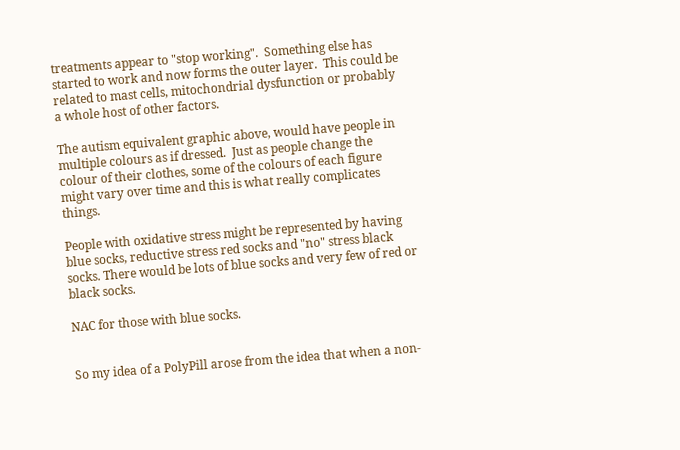treatments appear to "stop working".  Something else has started to work and now forms the outer layer.  This could be related to mast cells, mitochondrial dysfunction or probably a whole host of other factors.

The autism equivalent graphic above, would have people in multiple colours as if dressed.  Just as people change the colour of their clothes, some of the colours of each figure might vary over time and this is what really complicates things.

People with oxidative stress might be represented by having blue socks, reductive stress red socks and "no" stress black socks. There would be lots of blue socks and very few of red or black socks.

NAC for those with blue socks.


So my idea of a PolyPill arose from the idea that when a non-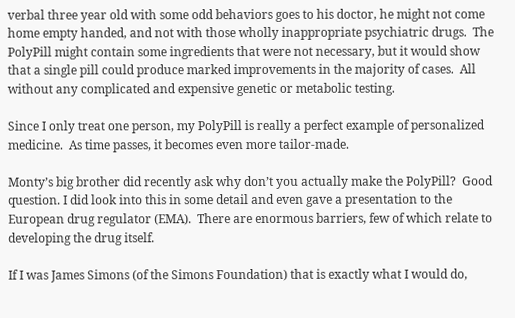verbal three year old with some odd behaviors goes to his doctor, he might not come home empty handed, and not with those wholly inappropriate psychiatric drugs.  The PolyPill might contain some ingredients that were not necessary, but it would show that a single pill could produce marked improvements in the majority of cases.  All without any complicated and expensive genetic or metabolic testing.

Since I only treat one person, my PolyPill is really a perfect example of personalized medicine.  As time passes, it becomes even more tailor-made.

Monty’s big brother did recently ask why don’t you actually make the PolyPill?  Good question. I did look into this in some detail and even gave a presentation to the European drug regulator (EMA).  There are enormous barriers, few of which relate to developing the drug itself.

If I was James Simons (of the Simons Foundation) that is exactly what I would do,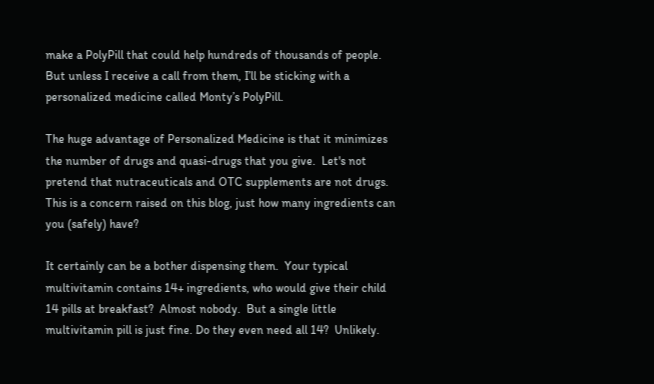make a PolyPill that could help hundreds of thousands of people.  But unless I receive a call from them, I’ll be sticking with a personalized medicine called Monty’s PolyPill.

The huge advantage of Personalized Medicine is that it minimizes the number of drugs and quasi-drugs that you give.  Let's not pretend that nutraceuticals and OTC supplements are not drugs. This is a concern raised on this blog, just how many ingredients can you (safely) have?

It certainly can be a bother dispensing them.  Your typical multivitamin contains 14+ ingredients, who would give their child 14 pills at breakfast?  Almost nobody.  But a single little multivitamin pill is just fine. Do they even need all 14?  Unlikely.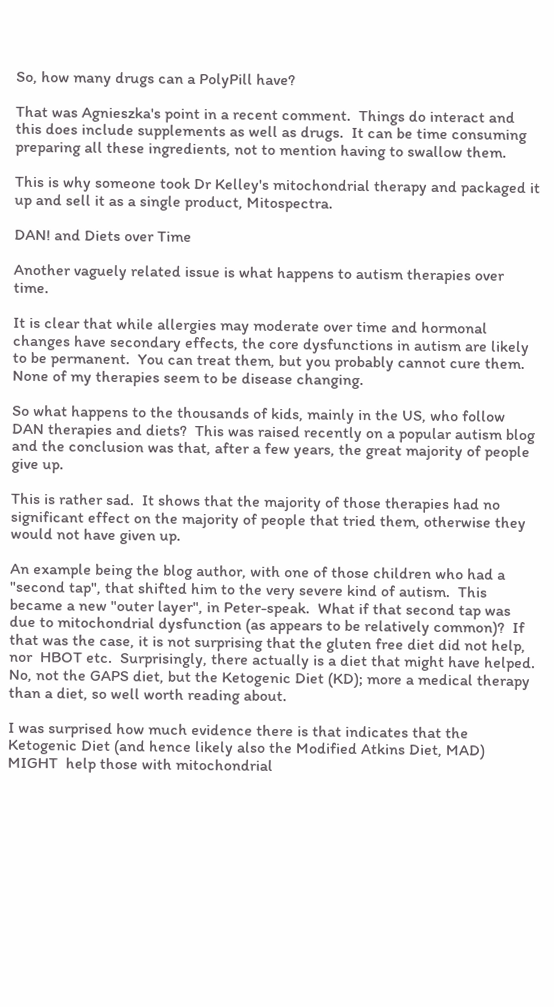So, how many drugs can a PolyPill have?

That was Agnieszka's point in a recent comment.  Things do interact and this does include supplements as well as drugs.  It can be time consuming preparing all these ingredients, not to mention having to swallow them.

This is why someone took Dr Kelley's mitochondrial therapy and packaged it up and sell it as a single product, Mitospectra.

DAN! and Diets over Time

Another vaguely related issue is what happens to autism therapies over time.

It is clear that while allergies may moderate over time and hormonal changes have secondary effects, the core dysfunctions in autism are likely to be permanent.  You can treat them, but you probably cannot cure them.  None of my therapies seem to be disease changing.

So what happens to the thousands of kids, mainly in the US, who follow DAN therapies and diets?  This was raised recently on a popular autism blog and the conclusion was that, after a few years, the great majority of people give up.

This is rather sad.  It shows that the majority of those therapies had no significant effect on the majority of people that tried them, otherwise they would not have given up.

An example being the blog author, with one of those children who had a "second tap", that shifted him to the very severe kind of autism.  This became a new "outer layer", in Peter-speak.  What if that second tap was due to mitochondrial dysfunction (as appears to be relatively common)?  If that was the case, it is not surprising that the gluten free diet did not help, nor  HBOT etc.  Surprisingly, there actually is a diet that might have helped.  No, not the GAPS diet, but the Ketogenic Diet (KD); more a medical therapy than a diet, so well worth reading about.

I was surprised how much evidence there is that indicates that the Ketogenic Diet (and hence likely also the Modified Atkins Diet, MAD) MIGHT  help those with mitochondrial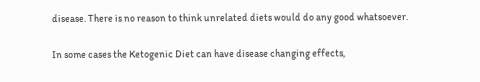disease. There is no reason to think unrelated diets would do any good whatsoever.

In some cases the Ketogenic Diet can have disease changing effects,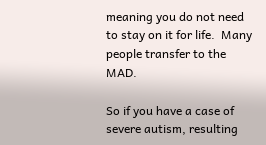meaning you do not need to stay on it for life.  Many people transfer to the MAD.

So if you have a case of severe autism, resulting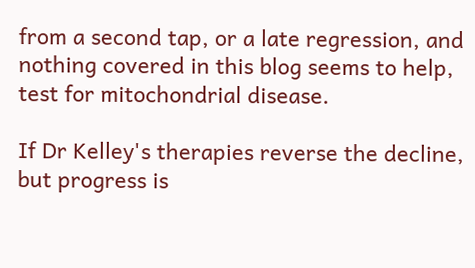from a second tap, or a late regression, and nothing covered in this blog seems to help, test for mitochondrial disease.

If Dr Kelley's therapies reverse the decline, but progress is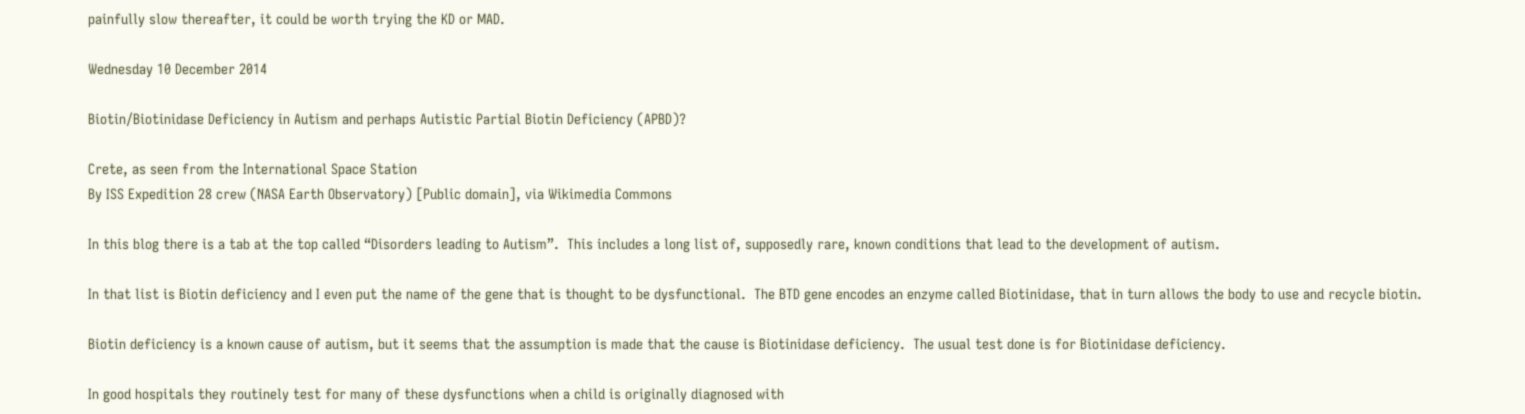painfully slow thereafter, it could be worth trying the KD or MAD.

Wednesday 10 December 2014

Biotin/Biotinidase Deficiency in Autism and perhaps Autistic Partial Biotin Deficiency (APBD)?

Crete, as seen from the International Space Station
By ISS Expedition 28 crew (NASA Earth Observatory) [Public domain], via Wikimedia Commons

In this blog there is a tab at the top called “Disorders leading to Autism”.  This includes a long list of, supposedly rare, known conditions that lead to the development of autism.

In that list is Biotin deficiency and I even put the name of the gene that is thought to be dysfunctional.  The BTD gene encodes an enzyme called Biotinidase, that in turn allows the body to use and recycle biotin.

Biotin deficiency is a known cause of autism, but it seems that the assumption is made that the cause is Biotinidase deficiency.  The usual test done is for Biotinidase deficiency.

In good hospitals they routinely test for many of these dysfunctions when a child is originally diagnosed with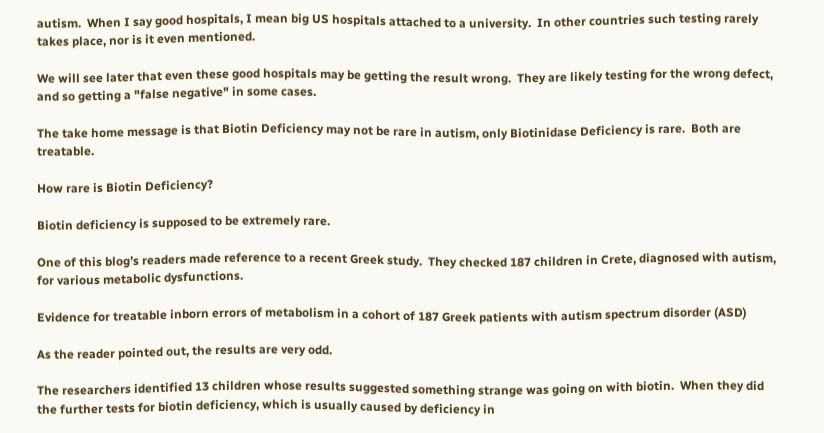autism.  When I say good hospitals, I mean big US hospitals attached to a university.  In other countries such testing rarely takes place, nor is it even mentioned.

We will see later that even these good hospitals may be getting the result wrong.  They are likely testing for the wrong defect, and so getting a "false negative" in some cases.

The take home message is that Biotin Deficiency may not be rare in autism, only Biotinidase Deficiency is rare.  Both are treatable.

How rare is Biotin Deficiency?

Biotin deficiency is supposed to be extremely rare.

One of this blog’s readers made reference to a recent Greek study.  They checked 187 children in Crete, diagnosed with autism, for various metabolic dysfunctions.

Evidence for treatable inborn errors of metabolism in a cohort of 187 Greek patients with autism spectrum disorder (ASD)

As the reader pointed out, the results are very odd.

The researchers identified 13 children whose results suggested something strange was going on with biotin.  When they did the further tests for biotin deficiency, which is usually caused by deficiency in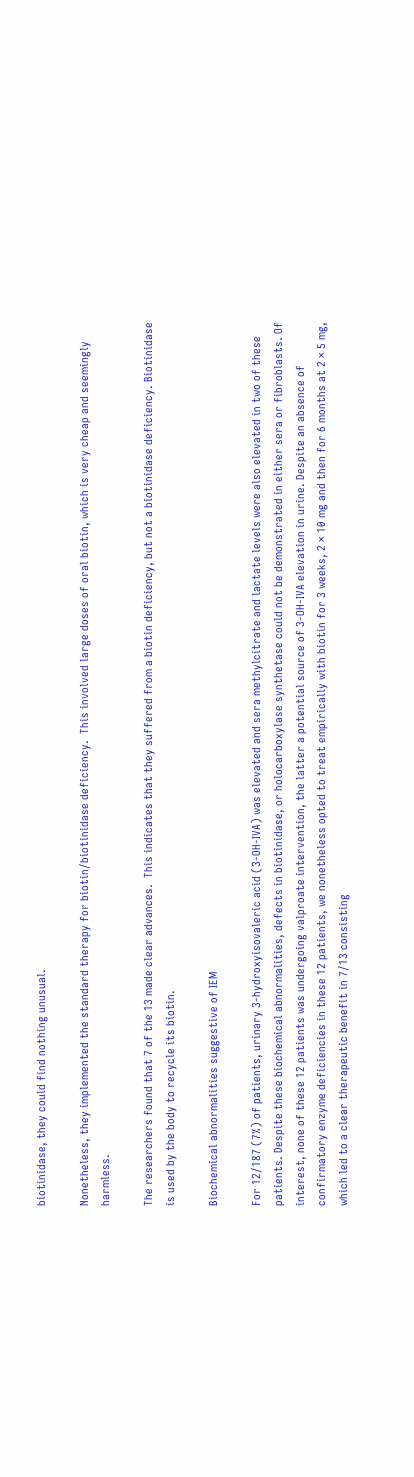biotinidase, they could find nothing unusual.

Nonetheless, they implemented the standard therapy for biotin/biotinidase deficiency.  This involved large doses of oral biotin, which is very cheap and seemingly harmless.

The researchers found that 7 of the 13 made clear advances.  This indicates that they suffered from a biotin deficiency, but not a biotinidase deficiency. Biotinidase is used by the body to recycle its biotin.

Biochemical abnormalities suggestive of IEM

For 12/187 (7%) of patients, urinary 3-hydroxyisovaleric acid (3-OH-IVA) was elevated and sera methylcitrate and lactate levels were also elevated in two of these patients. Despite these biochemical abnormalities, defects in biotinidase, or holocarboxylase synthetase could not be demonstrated in either sera or fibroblasts. Of interest, none of these 12 patients was undergoing valproate intervention, the latter a potential source of 3-OH-IVA elevation in urine. Despite an absence of confirmatory enzyme deficiencies in these 12 patients, we nonetheless opted to treat empirically with biotin for 3 weeks, 2 × 10 mg and then for 6 months at 2 × 5 mg, which led to a clear therapeutic benefit in 7/13 consisting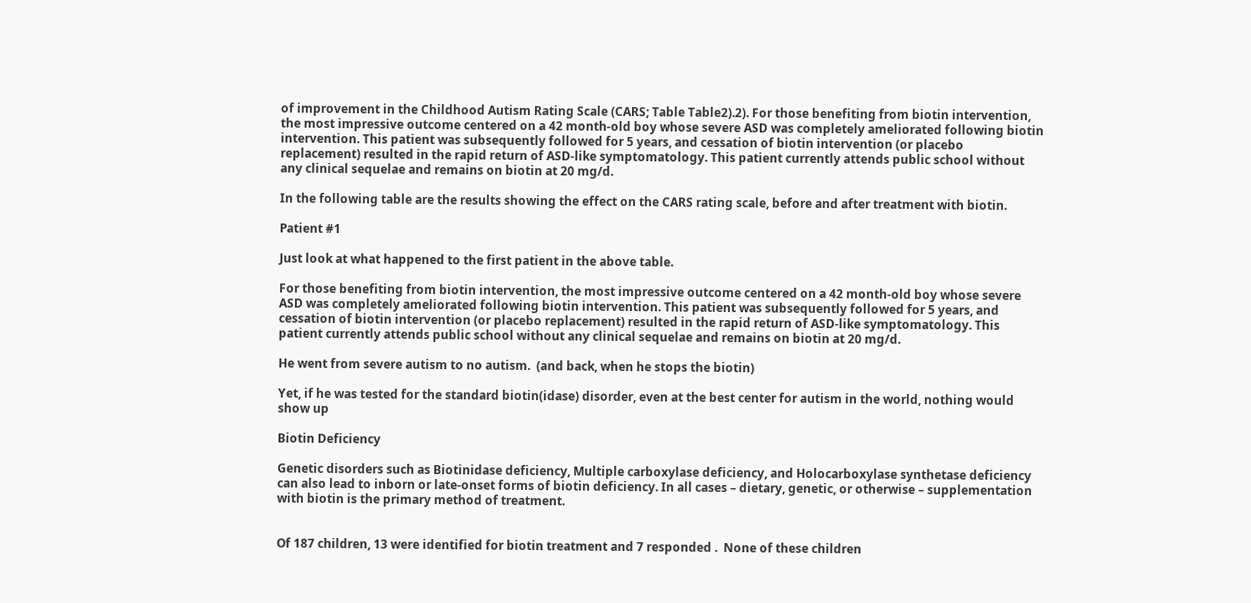of improvement in the Childhood Autism Rating Scale (CARS; Table Table2).2). For those benefiting from biotin intervention, the most impressive outcome centered on a 42 month-old boy whose severe ASD was completely ameliorated following biotin intervention. This patient was subsequently followed for 5 years, and cessation of biotin intervention (or placebo replacement) resulted in the rapid return of ASD-like symptomatology. This patient currently attends public school without any clinical sequelae and remains on biotin at 20 mg/d.

In the following table are the results showing the effect on the CARS rating scale, before and after treatment with biotin.

Patient #1

Just look at what happened to the first patient in the above table.

For those benefiting from biotin intervention, the most impressive outcome centered on a 42 month-old boy whose severe ASD was completely ameliorated following biotin intervention. This patient was subsequently followed for 5 years, and cessation of biotin intervention (or placebo replacement) resulted in the rapid return of ASD-like symptomatology. This patient currently attends public school without any clinical sequelae and remains on biotin at 20 mg/d.

He went from severe autism to no autism.  (and back, when he stops the biotin)

Yet, if he was tested for the standard biotin(idase) disorder, even at the best center for autism in the world, nothing would show up

Biotin Deficiency

Genetic disorders such as Biotinidase deficiency, Multiple carboxylase deficiency, and Holocarboxylase synthetase deficiency can also lead to inborn or late-onset forms of biotin deficiency. In all cases – dietary, genetic, or otherwise – supplementation with biotin is the primary method of treatment.


Of 187 children, 13 were identified for biotin treatment and 7 responded .  None of these children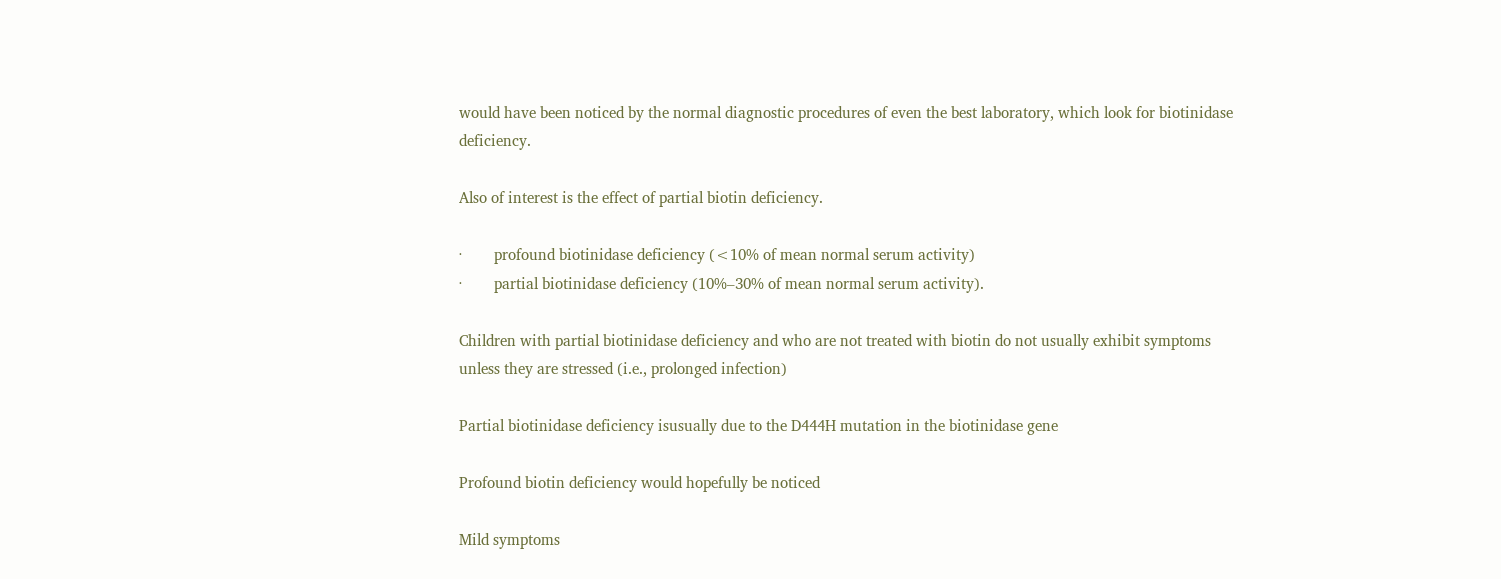would have been noticed by the normal diagnostic procedures of even the best laboratory, which look for biotinidase deficiency.

Also of interest is the effect of partial biotin deficiency.

·        profound biotinidase deficiency (<10% of mean normal serum activity)
·        partial biotinidase deficiency (10%–30% of mean normal serum activity).

Children with partial biotinidase deficiency and who are not treated with biotin do not usually exhibit symptoms unless they are stressed (i.e., prolonged infection)

Partial biotinidase deficiency isusually due to the D444H mutation in the biotinidase gene

Profound biotin deficiency would hopefully be noticed

Mild symptoms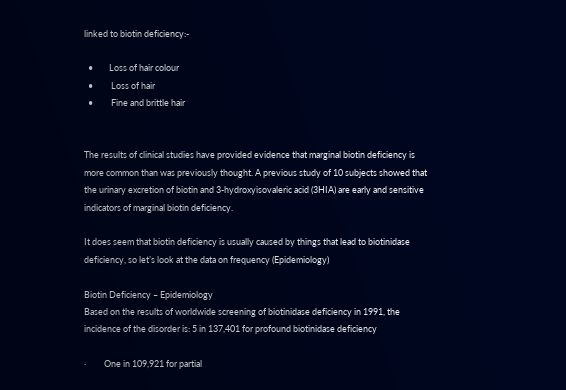linked to biotin deficiency:-

  •        Loss of hair colour
  •         Loss of hair
  •         Fine and brittle hair


The results of clinical studies have provided evidence that marginal biotin deficiency is more common than was previously thought. A previous study of 10 subjects showed that the urinary excretion of biotin and 3-hydroxyisovaleric acid (3HIA) are early and sensitive indicators of marginal biotin deficiency.

It does seem that biotin deficiency is usually caused by things that lead to biotinidase deficiency, so let’s look at the data on frequency (Epidemiology)

Biotin Deficiency – Epidemiology
Based on the results of worldwide screening of biotinidase deficiency in 1991, the incidence of the disorder is: 5 in 137,401 for profound biotinidase deficiency

·         One in 109,921 for partial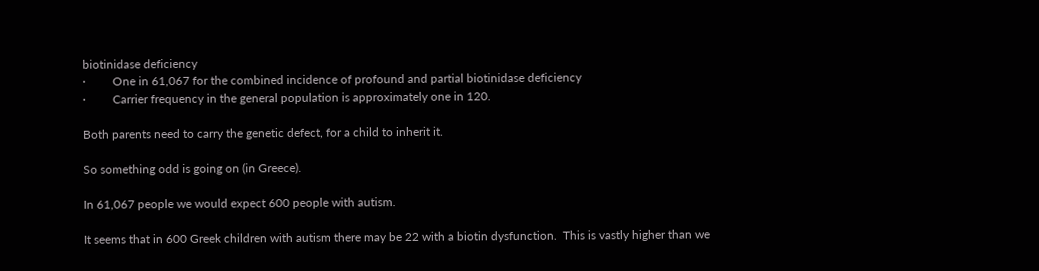biotinidase deficiency
·         One in 61,067 for the combined incidence of profound and partial biotinidase deficiency
·         Carrier frequency in the general population is approximately one in 120.

Both parents need to carry the genetic defect, for a child to inherit it.

So something odd is going on (in Greece).

In 61,067 people we would expect 600 people with autism.

It seems that in 600 Greek children with autism there may be 22 with a biotin dysfunction.  This is vastly higher than we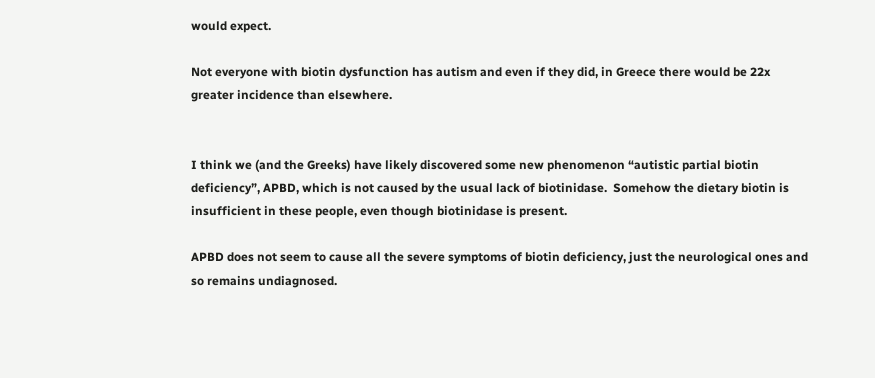would expect.

Not everyone with biotin dysfunction has autism and even if they did, in Greece there would be 22x greater incidence than elsewhere.


I think we (and the Greeks) have likely discovered some new phenomenon “autistic partial biotin deficiency”, APBD, which is not caused by the usual lack of biotinidase.  Somehow the dietary biotin is insufficient in these people, even though biotinidase is present.

APBD does not seem to cause all the severe symptoms of biotin deficiency, just the neurological ones and so remains undiagnosed.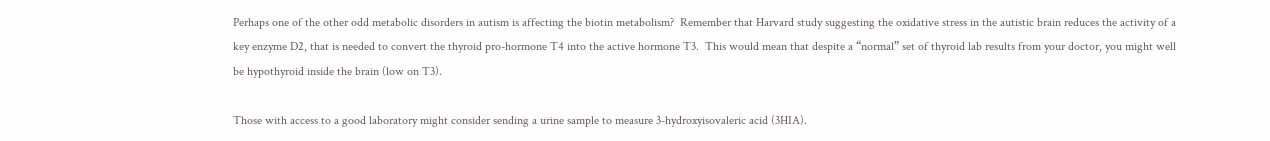Perhaps one of the other odd metabolic disorders in autism is affecting the biotin metabolism?  Remember that Harvard study suggesting the oxidative stress in the autistic brain reduces the activity of a key enzyme D2, that is needed to convert the thyroid pro-hormone T4 into the active hormone T3.  This would mean that despite a “normal” set of thyroid lab results from your doctor, you might well be hypothyroid inside the brain (low on T3).

Those with access to a good laboratory might consider sending a urine sample to measure 3-hydroxyisovaleric acid (3HIA).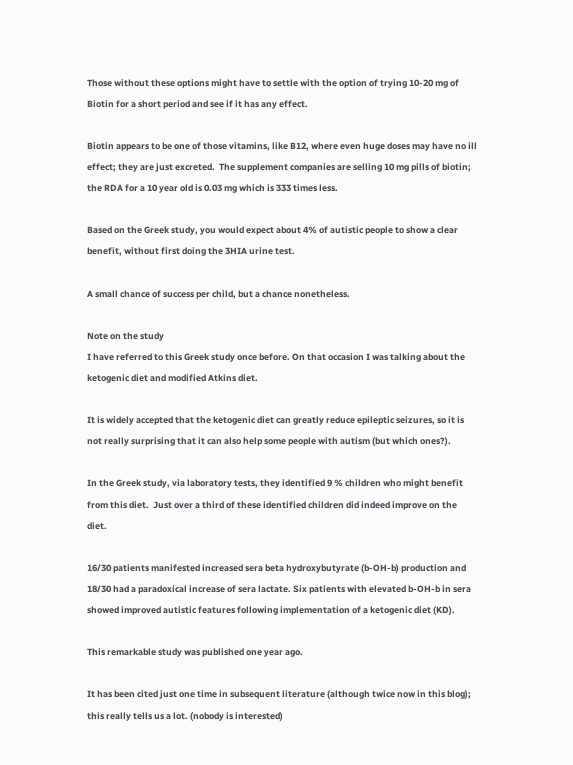Those without these options might have to settle with the option of trying 10-20 mg of Biotin for a short period and see if it has any effect.

Biotin appears to be one of those vitamins, like B12, where even huge doses may have no ill effect; they are just excreted.  The supplement companies are selling 10 mg pills of biotin;  the RDA for a 10 year old is 0.03 mg which is 333 times less.

Based on the Greek study, you would expect about 4% of autistic people to show a clear benefit, without first doing the 3HIA urine test.

A small chance of success per child, but a chance nonetheless.

Note on the study
I have referred to this Greek study once before. On that occasion I was talking about the ketogenic diet and modified Atkins diet.

It is widely accepted that the ketogenic diet can greatly reduce epileptic seizures, so it is not really surprising that it can also help some people with autism (but which ones?).

In the Greek study, via laboratory tests, they identified 9 % children who might benefit from this diet.  Just over a third of these identified children did indeed improve on the diet.

16/30 patients manifested increased sera beta hydroxybutyrate (b-OH-b) production and 18/30 had a paradoxical increase of sera lactate. Six patients with elevated b-OH-b in sera showed improved autistic features following implementation of a ketogenic diet (KD).

This remarkable study was published one year ago.

It has been cited just one time in subsequent literature (although twice now in this blog); this really tells us a lot. (nobody is interested)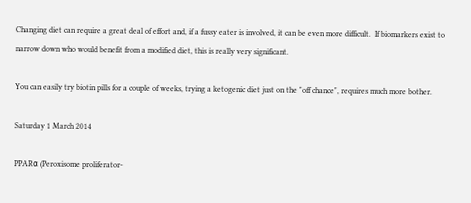Changing diet can require a great deal of effort and, if a fussy eater is involved, it can be even more difficult.  If biomarkers exist to narrow down who would benefit from a modified diet, this is really very significant.

You can easily try biotin pills for a couple of weeks, trying a ketogenic diet just on the "off chance", requires much more bother.

Saturday 1 March 2014

PPARα (Peroxisome proliferator-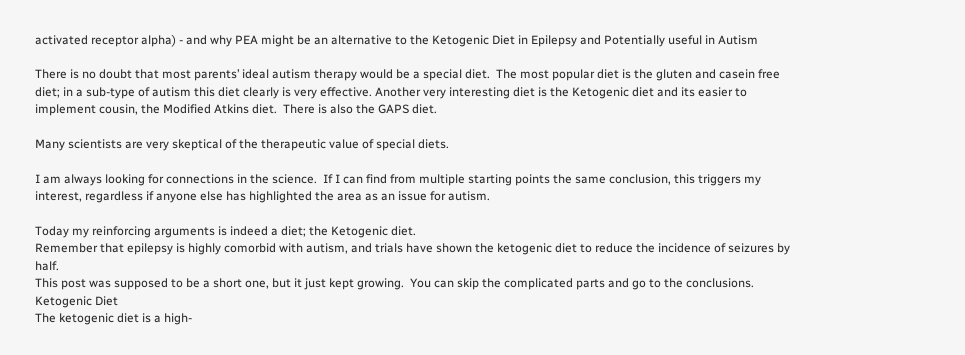activated receptor alpha) - and why PEA might be an alternative to the Ketogenic Diet in Epilepsy and Potentially useful in Autism

There is no doubt that most parents’ ideal autism therapy would be a special diet.  The most popular diet is the gluten and casein free diet; in a sub-type of autism this diet clearly is very effective. Another very interesting diet is the Ketogenic diet and its easier to implement cousin, the Modified Atkins diet.  There is also the GAPS diet.

Many scientists are very skeptical of the therapeutic value of special diets.

I am always looking for connections in the science.  If I can find from multiple starting points the same conclusion, this triggers my interest, regardless if anyone else has highlighted the area as an issue for autism.

Today my reinforcing arguments is indeed a diet; the Ketogenic diet.
Remember that epilepsy is highly comorbid with autism, and trials have shown the ketogenic diet to reduce the incidence of seizures by half.
This post was supposed to be a short one, but it just kept growing.  You can skip the complicated parts and go to the conclusions.
Ketogenic Diet
The ketogenic diet is a high-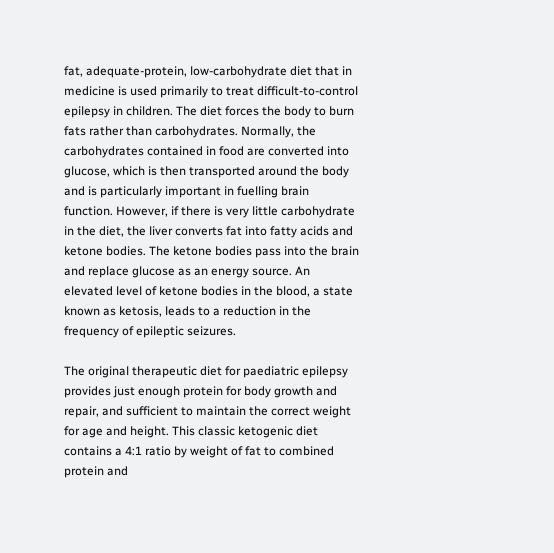fat, adequate-protein, low-carbohydrate diet that in medicine is used primarily to treat difficult-to-control epilepsy in children. The diet forces the body to burn fats rather than carbohydrates. Normally, the carbohydrates contained in food are converted into glucose, which is then transported around the body and is particularly important in fuelling brain function. However, if there is very little carbohydrate in the diet, the liver converts fat into fatty acids and ketone bodies. The ketone bodies pass into the brain and replace glucose as an energy source. An elevated level of ketone bodies in the blood, a state known as ketosis, leads to a reduction in the frequency of epileptic seizures.

The original therapeutic diet for paediatric epilepsy provides just enough protein for body growth and repair, and sufficient to maintain the correct weight for age and height. This classic ketogenic diet contains a 4:1 ratio by weight of fat to combined protein and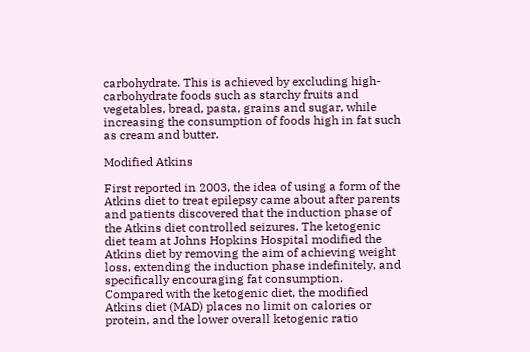carbohydrate. This is achieved by excluding high-carbohydrate foods such as starchy fruits and vegetables, bread, pasta, grains and sugar, while increasing the consumption of foods high in fat such as cream and butter.

Modified Atkins

First reported in 2003, the idea of using a form of the Atkins diet to treat epilepsy came about after parents and patients discovered that the induction phase of the Atkins diet controlled seizures. The ketogenic diet team at Johns Hopkins Hospital modified the Atkins diet by removing the aim of achieving weight loss, extending the induction phase indefinitely, and specifically encouraging fat consumption. Compared with the ketogenic diet, the modified Atkins diet (MAD) places no limit on calories or protein, and the lower overall ketogenic ratio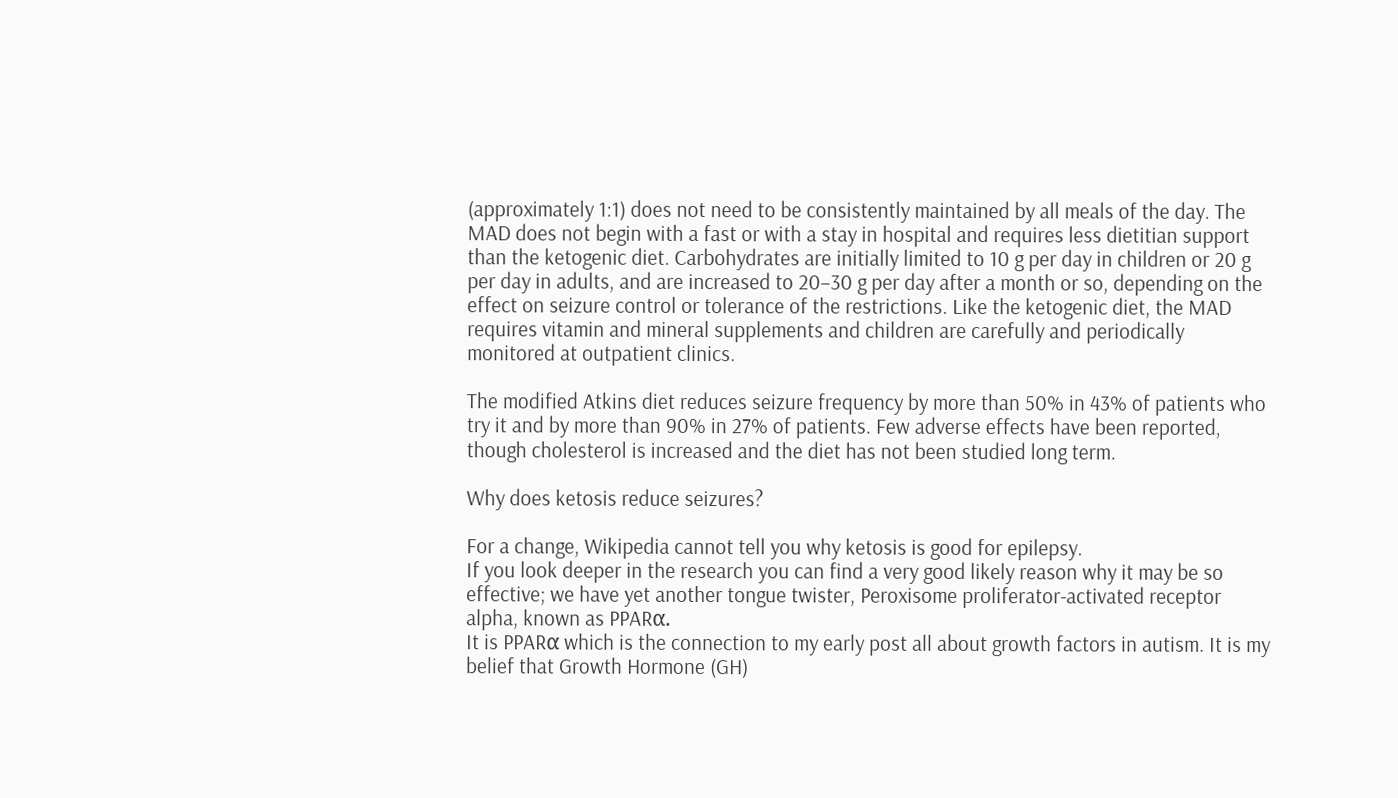(approximately 1:1) does not need to be consistently maintained by all meals of the day. The MAD does not begin with a fast or with a stay in hospital and requires less dietitian support than the ketogenic diet. Carbohydrates are initially limited to 10 g per day in children or 20 g per day in adults, and are increased to 20–30 g per day after a month or so, depending on the effect on seizure control or tolerance of the restrictions. Like the ketogenic diet, the MAD requires vitamin and mineral supplements and children are carefully and periodically monitored at outpatient clinics.

The modified Atkins diet reduces seizure frequency by more than 50% in 43% of patients who try it and by more than 90% in 27% of patients. Few adverse effects have been reported, though cholesterol is increased and the diet has not been studied long term.

Why does ketosis reduce seizures?

For a change, Wikipedia cannot tell you why ketosis is good for epilepsy.
If you look deeper in the research you can find a very good likely reason why it may be so effective; we have yet another tongue twister, Peroxisome proliferator-activated receptor alpha, known as PPARα.
It is PPARα which is the connection to my early post all about growth factors in autism. It is my belief that Growth Hormone (GH)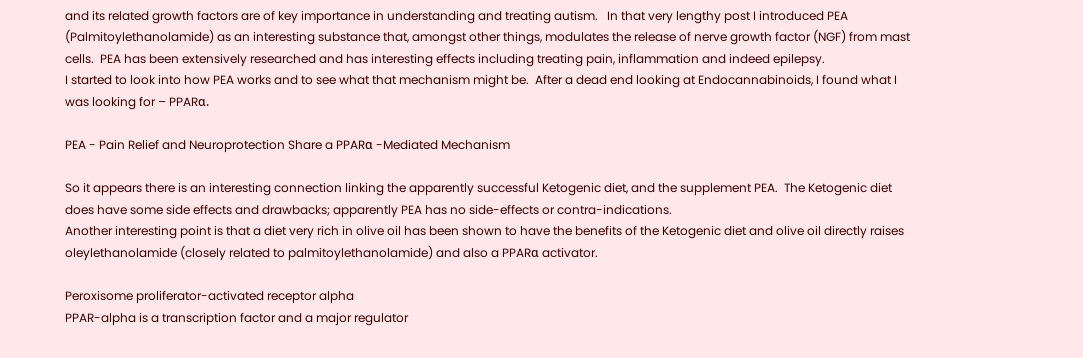and its related growth factors are of key importance in understanding and treating autism.   In that very lengthy post I introduced PEA (Palmitoylethanolamide) as an interesting substance that, amongst other things, modulates the release of nerve growth factor (NGF) from mast cells.  PEA has been extensively researched and has interesting effects including treating pain, inflammation and indeed epilepsy.
I started to look into how PEA works and to see what that mechanism might be.  After a dead end looking at Endocannabinoids, I found what I was looking for – PPARα.

PEA - Pain Relief and Neuroprotection Share a PPARα -Mediated Mechanism

So it appears there is an interesting connection linking the apparently successful Ketogenic diet, and the supplement PEA.  The Ketogenic diet does have some side effects and drawbacks; apparently PEA has no side-effects or contra-indications.
Another interesting point is that a diet very rich in olive oil has been shown to have the benefits of the Ketogenic diet and olive oil directly raises oleylethanolamide (closely related to palmitoylethanolamide) and also a PPARα activator.

Peroxisome proliferator-activated receptor alpha
PPAR-alpha is a transcription factor and a major regulator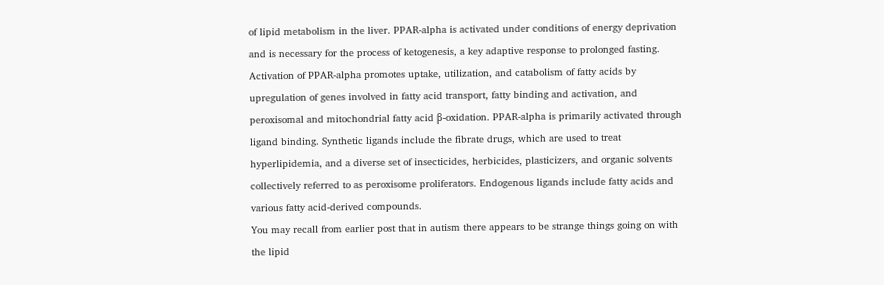of lipid metabolism in the liver. PPAR-alpha is activated under conditions of energy deprivation and is necessary for the process of ketogenesis, a key adaptive response to prolonged fasting.  Activation of PPAR-alpha promotes uptake, utilization, and catabolism of fatty acids by upregulation of genes involved in fatty acid transport, fatty binding and activation, and peroxisomal and mitochondrial fatty acid β-oxidation. PPAR-alpha is primarily activated through ligand binding. Synthetic ligands include the fibrate drugs, which are used to treat hyperlipidemia, and a diverse set of insecticides, herbicides, plasticizers, and organic solvents collectively referred to as peroxisome proliferators. Endogenous ligands include fatty acids and various fatty acid-derived compounds.
You may recall from earlier post that in autism there appears to be strange things going on with the lipid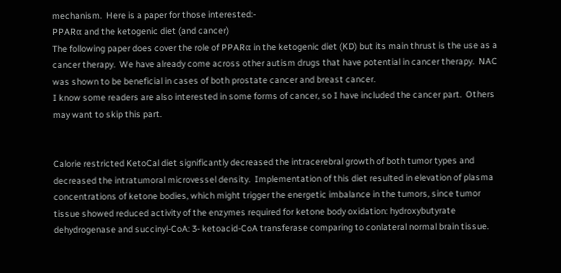mechanism.  Here is a paper for those interested:-
PPARα and the ketogenic diet (and cancer)
The following paper does cover the role of PPARα in the ketogenic diet (KD) but its main thrust is the use as a cancer therapy.  We have already come across other autism drugs that have potential in cancer therapy.  NAC was shown to be beneficial in cases of both prostate cancer and breast cancer.
I know some readers are also interested in some forms of cancer, so I have included the cancer part.  Others may want to skip this part.


Calorie restricted KetoCal diet significantly decreased the intracerebral growth of both tumor types and decreased the intratumoral microvessel density.  Implementation of this diet resulted in elevation of plasma concentrations of ketone bodies, which might trigger the energetic imbalance in the tumors, since tumor tissue showed reduced activity of the enzymes required for ketone body oxidation: hydroxybutyrate dehydrogenase and succinyl-CoA: 3- ketoacid-CoA transferase comparing to conlateral normal brain tissue.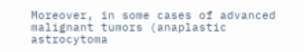Moreover, in some cases of advanced malignant tumors (anaplastic astrocytoma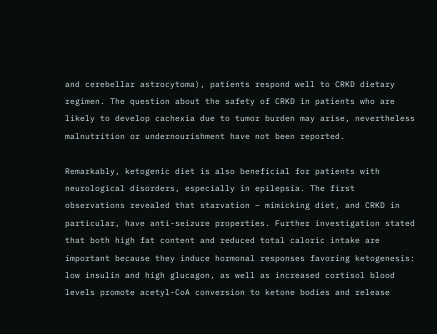and cerebellar astrocytoma), patients respond well to CRKD dietary regimen. The question about the safety of CRKD in patients who are likely to develop cachexia due to tumor burden may arise, nevertheless malnutrition or undernourishment have not been reported.

Remarkably, ketogenic diet is also beneficial for patients with neurological disorders, especially in epilepsia. The first observations revealed that starvation – mimicking diet, and CRKD in particular, have anti-seizure properties. Further investigation stated that both high fat content and reduced total caloric intake are important because they induce hormonal responses favoring ketogenesis: low insulin and high glucagon, as well as increased cortisol blood levels promote acetyl-CoA conversion to ketone bodies and release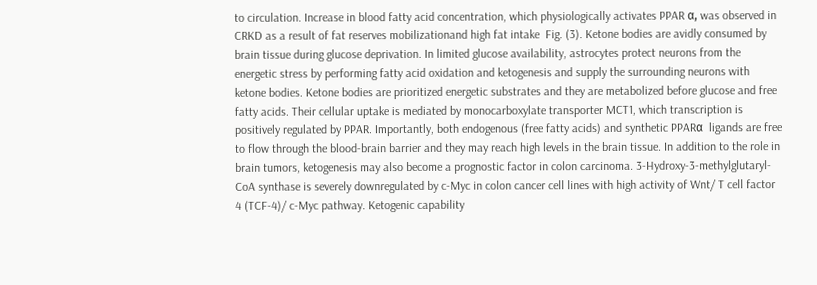to circulation. Increase in blood fatty acid concentration, which physiologically activates PPAR α, was observed in CRKD as a result of fat reserves mobilizationand high fat intake  Fig. (3). Ketone bodies are avidly consumed by brain tissue during glucose deprivation. In limited glucose availability, astrocytes protect neurons from the energetic stress by performing fatty acid oxidation and ketogenesis and supply the surrounding neurons with ketone bodies. Ketone bodies are prioritized energetic substrates and they are metabolized before glucose and free fatty acids. Their cellular uptake is mediated by monocarboxylate transporter MCT1, which transcription is positively regulated by PPAR. Importantly, both endogenous (free fatty acids) and synthetic PPARα  ligands are free to flow through the blood-brain barrier and they may reach high levels in the brain tissue. In addition to the role in brain tumors, ketogenesis may also become a prognostic factor in colon carcinoma. 3-Hydroxy-3-methylglutaryl-CoA synthase is severely downregulated by c-Myc in colon cancer cell lines with high activity of Wnt/ T cell factor 4 (TCF-4)/ c-Myc pathway. Ketogenic capability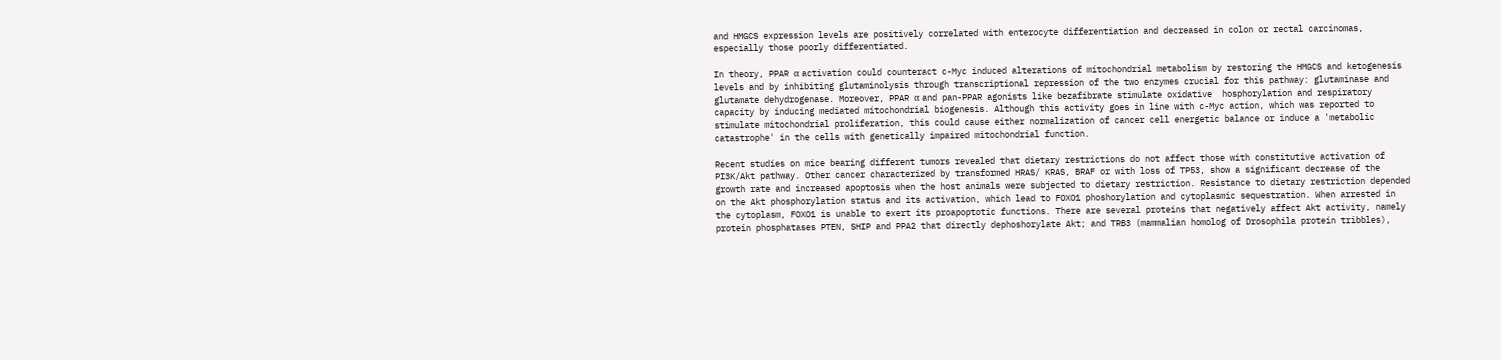and HMGCS expression levels are positively correlated with enterocyte differentiation and decreased in colon or rectal carcinomas, especially those poorly differentiated.

In theory, PPAR α activation could counteract c-Myc induced alterations of mitochondrial metabolism by restoring the HMGCS and ketogenesis levels and by inhibiting glutaminolysis through transcriptional repression of the two enzymes crucial for this pathway: glutaminase and glutamate dehydrogenase. Moreover, PPAR α and pan-PPAR agonists like bezafibrate stimulate oxidative  hosphorylation and respiratory capacity by inducing mediated mitochondrial biogenesis. Although this activity goes in line with c-Myc action, which was reported to stimulate mitochondrial proliferation, this could cause either normalization of cancer cell energetic balance or induce a 'metabolic catastrophe' in the cells with genetically impaired mitochondrial function.

Recent studies on mice bearing different tumors revealed that dietary restrictions do not affect those with constitutive activation of PI3K/Akt pathway. Other cancer characterized by transformed HRAS/ KRAS, BRAF or with loss of TP53, show a significant decrease of the growth rate and increased apoptosis when the host animals were subjected to dietary restriction. Resistance to dietary restriction depended on the Akt phosphorylation status and its activation, which lead to FOXO1 phoshorylation and cytoplasmic sequestration. When arrested in the cytoplasm, FOXO1 is unable to exert its proapoptotic functions. There are several proteins that negatively affect Akt activity, namely protein phosphatases PTEN, SHIP and PPA2 that directly dephoshorylate Akt; and TRB3 (mammalian homolog of Drosophila protein tribbles),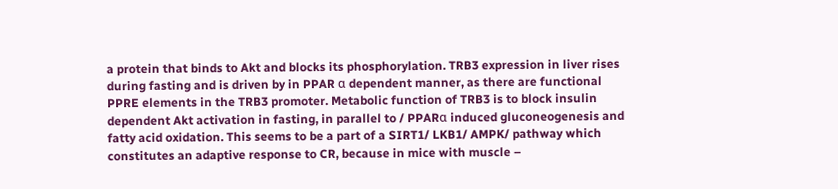a protein that binds to Akt and blocks its phosphorylation. TRB3 expression in liver rises during fasting and is driven by in PPAR α dependent manner, as there are functional PPRE elements in the TRB3 promoter. Metabolic function of TRB3 is to block insulin dependent Akt activation in fasting, in parallel to / PPARα induced gluconeogenesis and fatty acid oxidation. This seems to be a part of a SIRT1/ LKB1/ AMPK/ pathway which constitutes an adaptive response to CR, because in mice with muscle –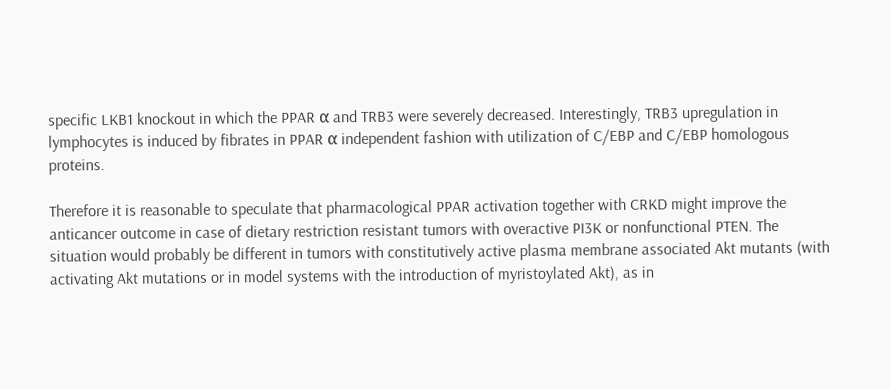specific LKB1 knockout in which the PPAR α and TRB3 were severely decreased. Interestingly, TRB3 upregulation in lymphocytes is induced by fibrates in PPAR α independent fashion with utilization of C/EBP and C/EBP homologous proteins.

Therefore it is reasonable to speculate that pharmacological PPAR activation together with CRKD might improve the anticancer outcome in case of dietary restriction resistant tumors with overactive PI3K or nonfunctional PTEN. The
situation would probably be different in tumors with constitutively active plasma membrane associated Akt mutants (with activating Akt mutations or in model systems with the introduction of myristoylated Akt), as in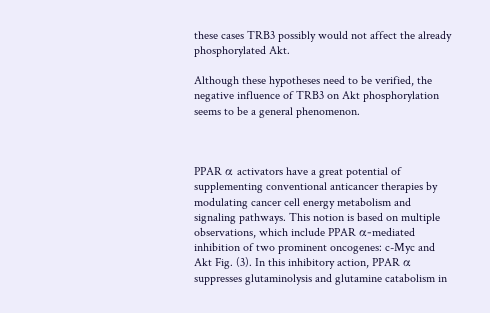these cases TRB3 possibly would not affect the already phosphorylated Akt.

Although these hypotheses need to be verified, the negative influence of TRB3 on Akt phosphorylation seems to be a general phenomenon.



PPAR α activators have a great potential of supplementing conventional anticancer therapies by modulating cancer cell energy metabolism and signaling pathways. This notion is based on multiple observations, which include PPAR α-mediated inhibition of two prominent oncogenes: c-Myc and Akt Fig. (3). In this inhibitory action, PPAR α suppresses glutaminolysis and glutamine catabolism in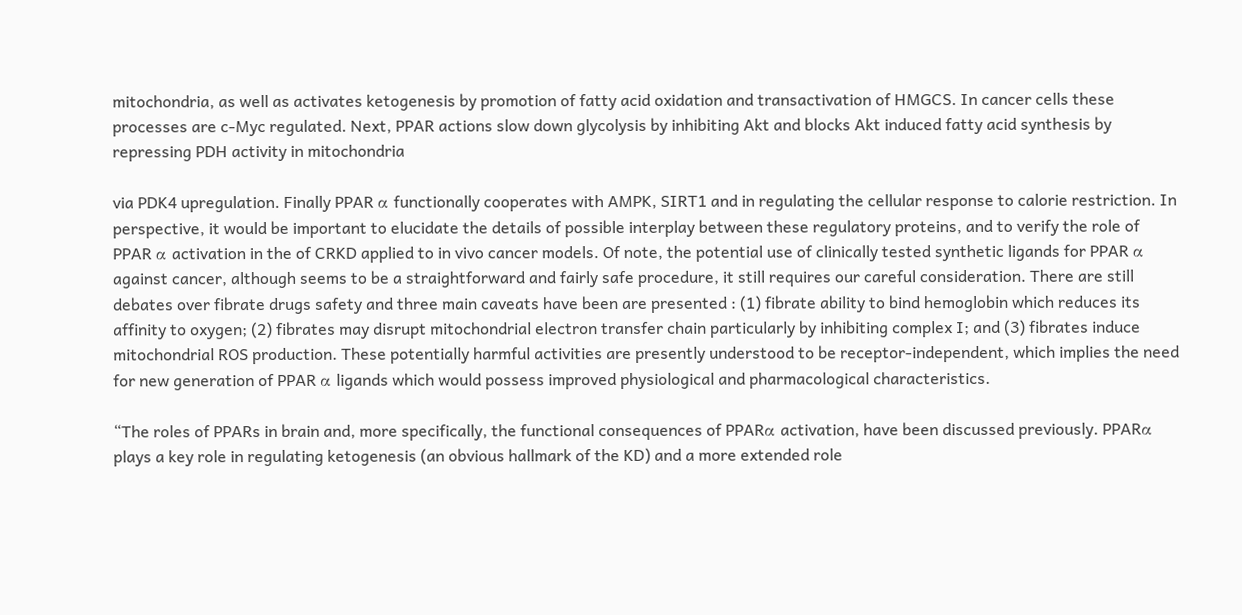mitochondria, as well as activates ketogenesis by promotion of fatty acid oxidation and transactivation of HMGCS. In cancer cells these processes are c-Myc regulated. Next, PPAR actions slow down glycolysis by inhibiting Akt and blocks Akt induced fatty acid synthesis by repressing PDH activity in mitochondria

via PDK4 upregulation. Finally PPAR α functionally cooperates with AMPK, SIRT1 and in regulating the cellular response to calorie restriction. In perspective, it would be important to elucidate the details of possible interplay between these regulatory proteins, and to verify the role of PPAR α activation in the of CRKD applied to in vivo cancer models. Of note, the potential use of clinically tested synthetic ligands for PPAR α  against cancer, although seems to be a straightforward and fairly safe procedure, it still requires our careful consideration. There are still debates over fibrate drugs safety and three main caveats have been are presented : (1) fibrate ability to bind hemoglobin which reduces its affinity to oxygen; (2) fibrates may disrupt mitochondrial electron transfer chain particularly by inhibiting complex I; and (3) fibrates induce mitochondrial ROS production. These potentially harmful activities are presently understood to be receptor-independent, which implies the need for new generation of PPAR α ligands which would possess improved physiological and pharmacological characteristics.

“The roles of PPARs in brain and, more specifically, the functional consequences of PPARα activation, have been discussed previously. PPARα plays a key role in regulating ketogenesis (an obvious hallmark of the KD) and a more extended role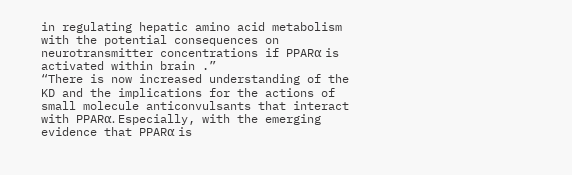in regulating hepatic amino acid metabolism with the potential consequences on neurotransmitter concentrations if PPARα is activated within brain .”
“There is now increased understanding of the KD and the implications for the actions of small molecule anticonvulsants that interact with PPARα. Especially, with the emerging evidence that PPARα is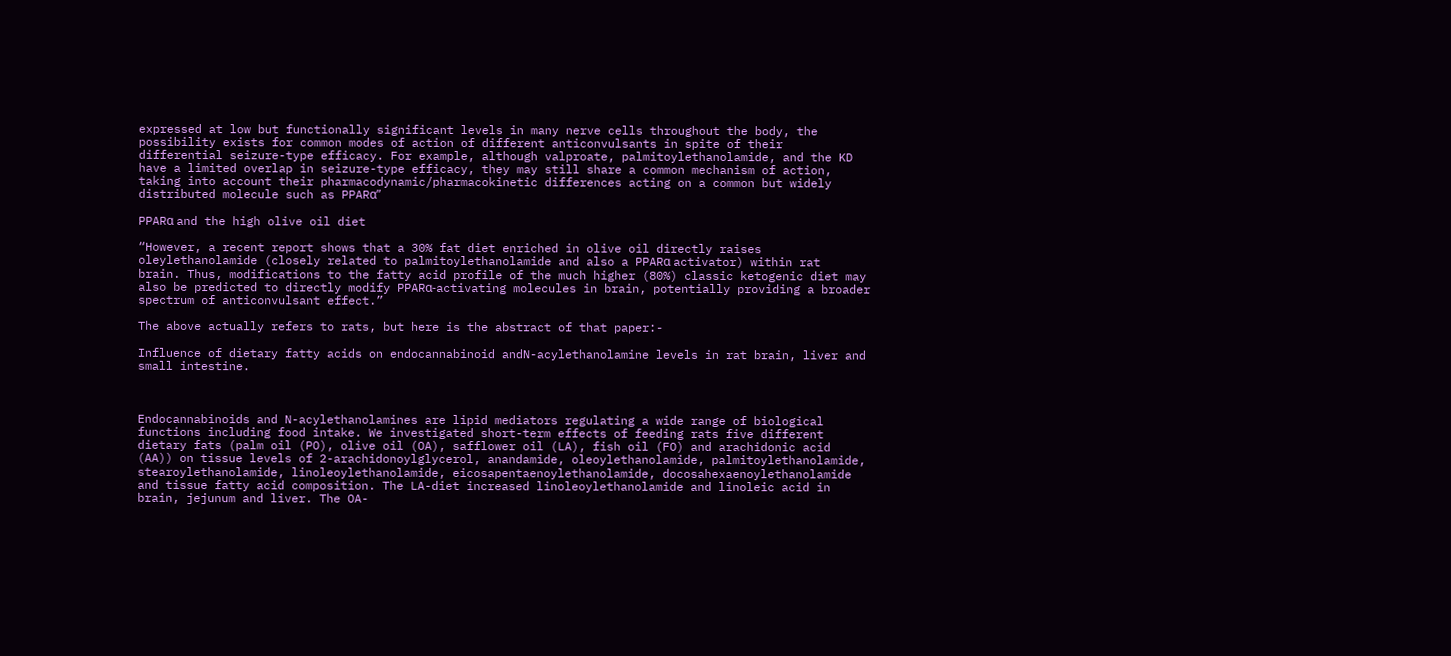expressed at low but functionally significant levels in many nerve cells throughout the body, the possibility exists for common modes of action of different anticonvulsants in spite of their differential seizure-type efficacy. For example, although valproate, palmitoylethanolamide, and the KD have a limited overlap in seizure-type efficacy, they may still share a common mechanism of action, taking into account their pharmacodynamic/pharmacokinetic differences acting on a common but widely distributed molecule such as PPARα”

PPARα and the high olive oil diet

“However, a recent report shows that a 30% fat diet enriched in olive oil directly raises oleylethanolamide (closely related to palmitoylethanolamide and also a PPARα activator) within rat brain. Thus, modifications to the fatty acid profile of the much higher (80%) classic ketogenic diet may also be predicted to directly modify PPARα-activating molecules in brain, potentially providing a broader spectrum of anticonvulsant effect.”

The above actually refers to rats, but here is the abstract of that paper:-

Influence of dietary fatty acids on endocannabinoid andN-acylethanolamine levels in rat brain, liver and small intestine.



Endocannabinoids and N-acylethanolamines are lipid mediators regulating a wide range of biological functions including food intake. We investigated short-term effects of feeding rats five different dietary fats (palm oil (PO), olive oil (OA), safflower oil (LA), fish oil (FO) and arachidonic acid (AA)) on tissue levels of 2-arachidonoylglycerol, anandamide, oleoylethanolamide, palmitoylethanolamide, stearoylethanolamide, linoleoylethanolamide, eicosapentaenoylethanolamide, docosahexaenoylethanolamide and tissue fatty acid composition. The LA-diet increased linoleoylethanolamide and linoleic acid in brain, jejunum and liver. The OA-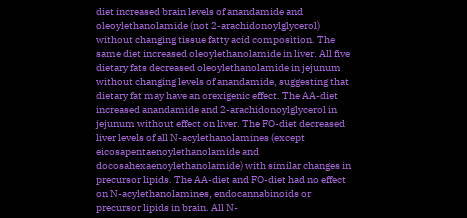diet increased brain levels of anandamide and oleoylethanolamide (not 2-arachidonoylglycerol) without changing tissue fatty acid composition. The same diet increased oleoylethanolamide in liver. All five dietary fats decreased oleoylethanolamide in jejunum without changing levels of anandamide, suggesting that dietary fat may have an orexigenic effect. The AA-diet increased anandamide and 2-arachidonoylglycerol in jejunum without effect on liver. The FO-diet decreased liver levels of all N-acylethanolamines (except eicosapentaenoylethanolamide and docosahexaenoylethanolamide) with similar changes in precursor lipids. The AA-diet and FO-diet had no effect on N-acylethanolamines, endocannabinoids or precursor lipids in brain. All N-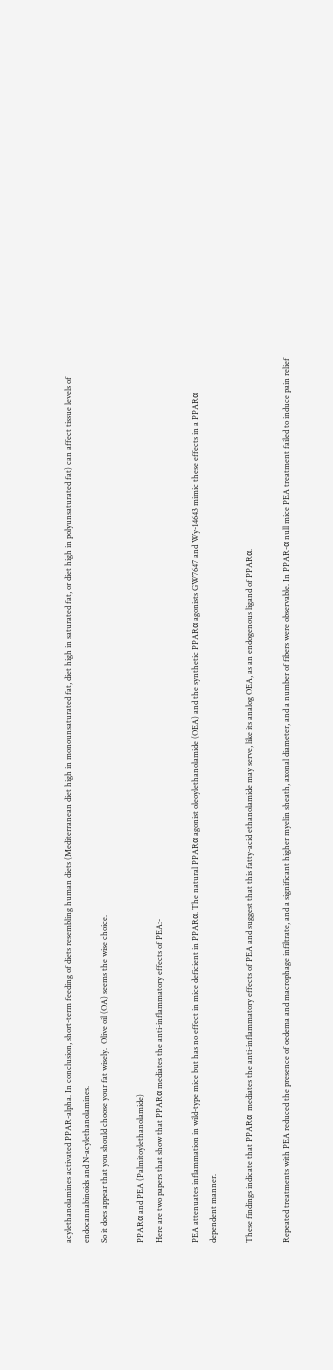acylethanolamines activated PPAR-alpha. In conclusion, short-term feeding of diets resembling human diets (Mediterranean diet high in monounsaturated fat, diet high in saturated fat, or diet high in polyunsaturated fat) can affect tissue levels of endocannabinoids and N-acylethanolamines.
So it does appear that you should choose your fat wisely.  Olive oil (OA) seems the wise choice.

PPARα and PEA (Palmitoylethanolamide)
Here are two papers that show that PPARα mediates the anti-inflammatory effects of PEA:-

PEA attenuates inflammation in wild-type mice but has no effect in mice deficient in PPARα. The natural PPARα agonist oleoylethanolamide (OEA) and the synthetic PPARα agonists GW7647 and Wy-14643 mimic these effects in a PPARα dependent manner.

These findings indicate that PPARα  mediates the anti-inflammatory effects of PEA and suggest that this fatty-acid ethanolamide may serve, like its analog OEA, as an endogenous ligand of PPARα.

Repeated treatments with PEA reduced the presence of oedema and macrophage infiltrate, and a significant higher myelin sheath, axonal diameter, and a number of fibers were observable. In PPAR-α null mice PEA treatment failed to induce pain relief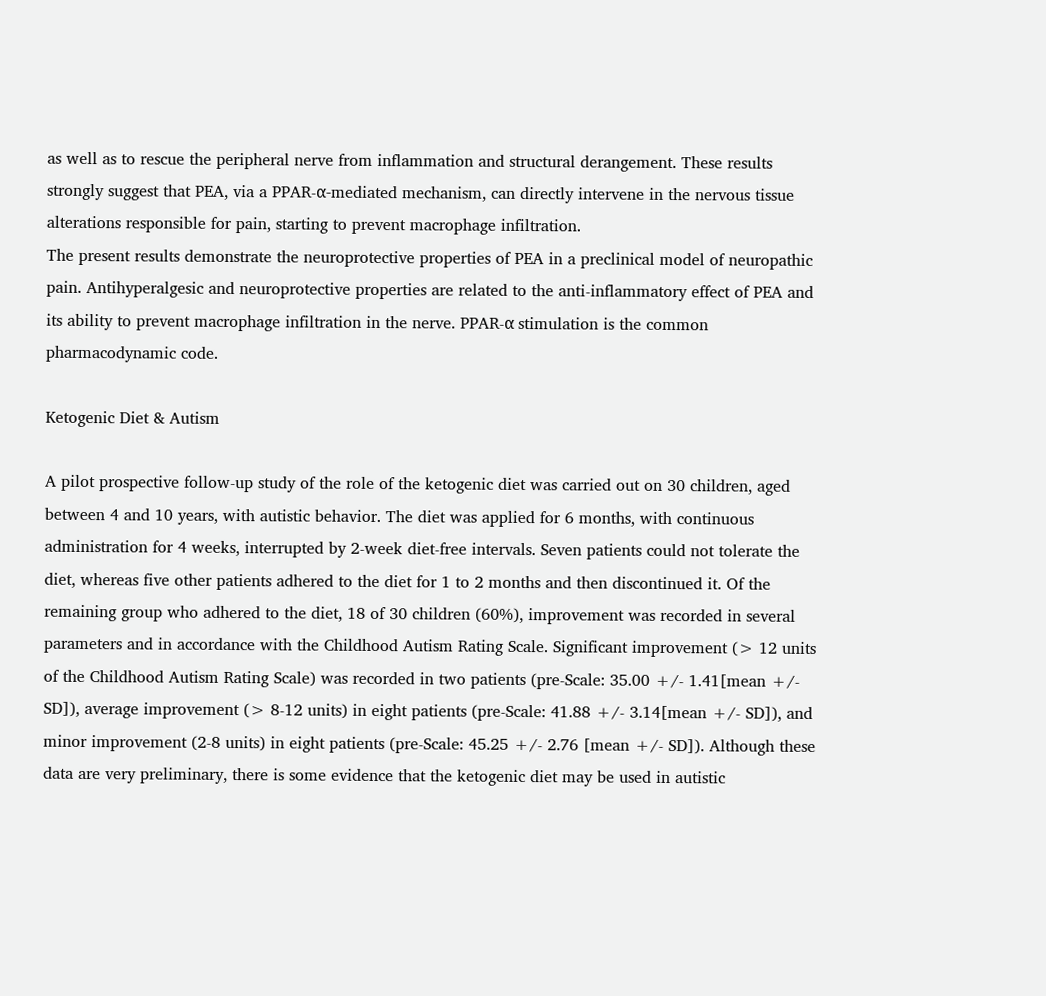as well as to rescue the peripheral nerve from inflammation and structural derangement. These results strongly suggest that PEA, via a PPAR-α-mediated mechanism, can directly intervene in the nervous tissue alterations responsible for pain, starting to prevent macrophage infiltration.
The present results demonstrate the neuroprotective properties of PEA in a preclinical model of neuropathic pain. Antihyperalgesic and neuroprotective properties are related to the anti-inflammatory effect of PEA and its ability to prevent macrophage infiltration in the nerve. PPAR-α stimulation is the common pharmacodynamic code.

Ketogenic Diet & Autism

A pilot prospective follow-up study of the role of the ketogenic diet was carried out on 30 children, aged between 4 and 10 years, with autistic behavior. The diet was applied for 6 months, with continuous administration for 4 weeks, interrupted by 2-week diet-free intervals. Seven patients could not tolerate the diet, whereas five other patients adhered to the diet for 1 to 2 months and then discontinued it. Of the remaining group who adhered to the diet, 18 of 30 children (60%), improvement was recorded in several parameters and in accordance with the Childhood Autism Rating Scale. Significant improvement (> 12 units of the Childhood Autism Rating Scale) was recorded in two patients (pre-Scale: 35.00 +/- 1.41[mean +/- SD]), average improvement (> 8-12 units) in eight patients (pre-Scale: 41.88 +/- 3.14[mean +/- SD]), and minor improvement (2-8 units) in eight patients (pre-Scale: 45.25 +/- 2.76 [mean +/- SD]). Although these data are very preliminary, there is some evidence that the ketogenic diet may be used in autistic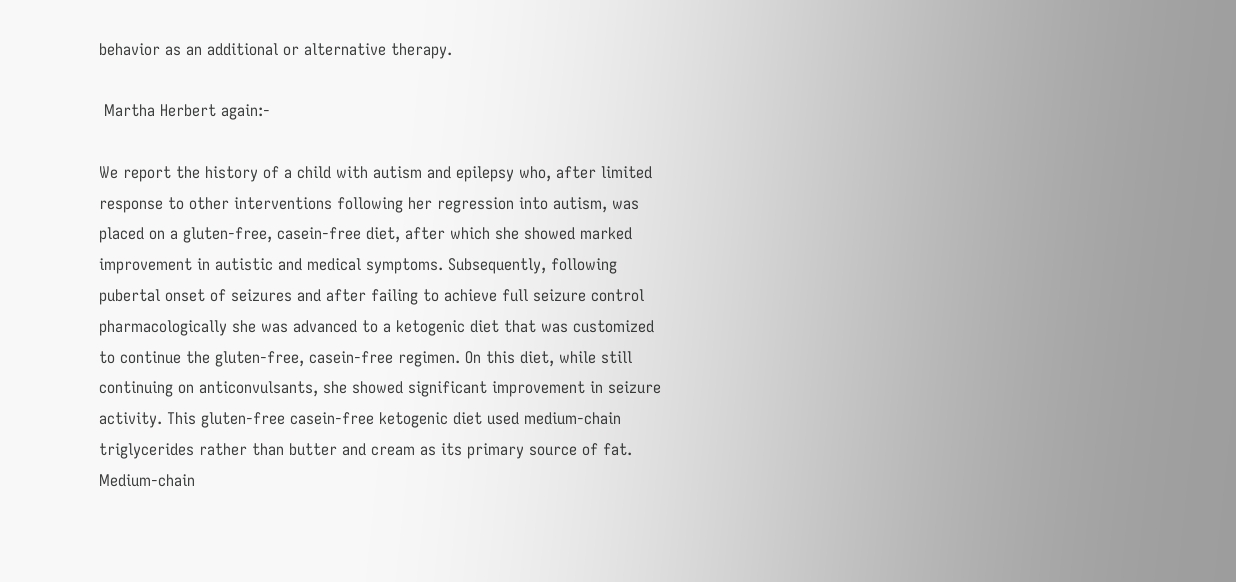behavior as an additional or alternative therapy.

 Martha Herbert again:-

We report the history of a child with autism and epilepsy who, after limited response to other interventions following her regression into autism, was placed on a gluten-free, casein-free diet, after which she showed marked improvement in autistic and medical symptoms. Subsequently, following pubertal onset of seizures and after failing to achieve full seizure control pharmacologically she was advanced to a ketogenic diet that was customized to continue the gluten-free, casein-free regimen. On this diet, while still continuing on anticonvulsants, she showed significant improvement in seizure activity. This gluten-free casein-free ketogenic diet used medium-chain triglycerides rather than butter and cream as its primary source of fat. Medium-chain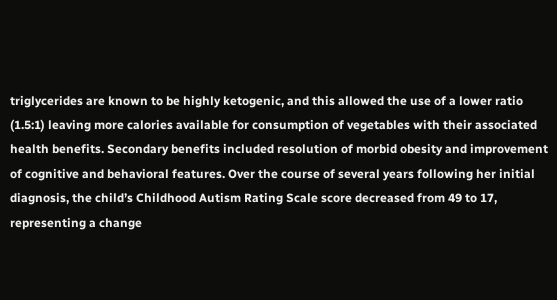triglycerides are known to be highly ketogenic, and this allowed the use of a lower ratio (1.5:1) leaving more calories available for consumption of vegetables with their associated health benefits. Secondary benefits included resolution of morbid obesity and improvement of cognitive and behavioral features. Over the course of several years following her initial diagnosis, the child’s Childhood Autism Rating Scale score decreased from 49 to 17, representing a change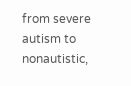from severe autism to nonautistic,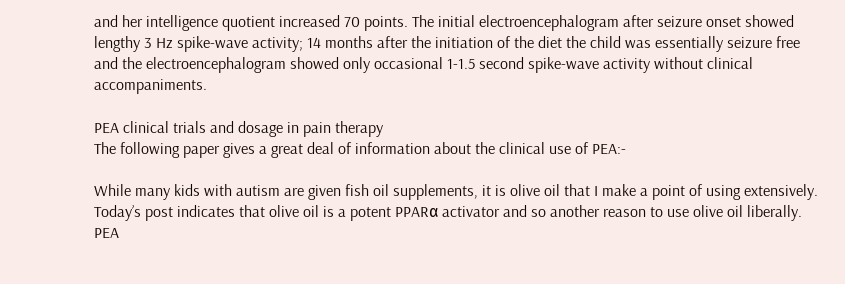and her intelligence quotient increased 70 points. The initial electroencephalogram after seizure onset showed lengthy 3 Hz spike-wave activity; 14 months after the initiation of the diet the child was essentially seizure free and the electroencephalogram showed only occasional 1-1.5 second spike-wave activity without clinical accompaniments.

PEA clinical trials and dosage in pain therapy
The following paper gives a great deal of information about the clinical use of PEA:-

While many kids with autism are given fish oil supplements, it is olive oil that I make a point of using extensively.  Today’s post indicates that olive oil is a potent PPARα activator and so another reason to use olive oil liberally.
PEA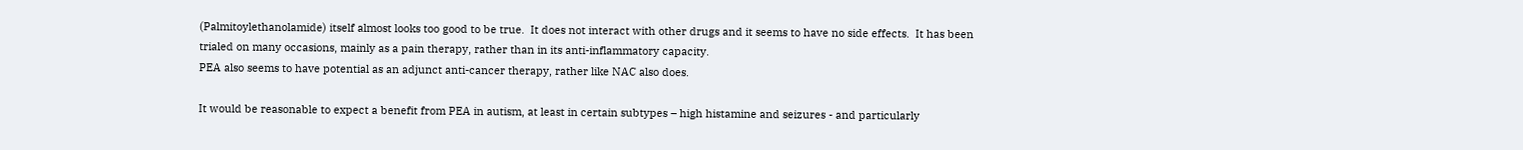(Palmitoylethanolamide) itself almost looks too good to be true.  It does not interact with other drugs and it seems to have no side effects.  It has been trialed on many occasions, mainly as a pain therapy, rather than in its anti-inflammatory capacity.
PEA also seems to have potential as an adjunct anti-cancer therapy, rather like NAC also does.

It would be reasonable to expect a benefit from PEA in autism, at least in certain subtypes – high histamine and seizures - and particularly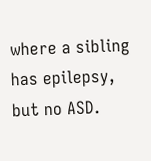where a sibling has epilepsy, but no ASD.